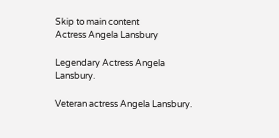Skip to main content
Actress Angela Lansbury

Legendary Actress Angela Lansbury.

Veteran actress Angela Lansbury.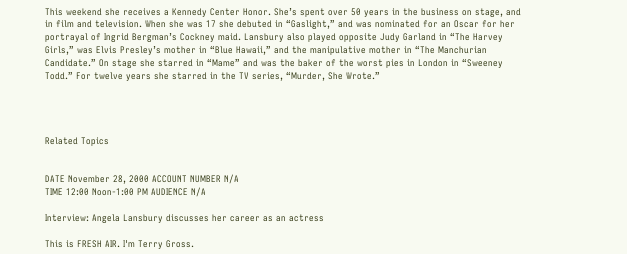This weekend she receives a Kennedy Center Honor. She’s spent over 50 years in the business on stage, and in film and television. When she was 17 she debuted in “Gaslight,” and was nominated for an Oscar for her portrayal of Ingrid Bergman’s Cockney maid. Lansbury also played opposite Judy Garland in “The Harvey Girls,” was Elvis Presley’s mother in “Blue Hawaii,” and the manipulative mother in “The Manchurian Candidate.” On stage she starred in “Mame” and was the baker of the worst pies in London in “Sweeney Todd.” For twelve years she starred in the TV series, “Murder, She Wrote.”




Related Topics


DATE November 28, 2000 ACCOUNT NUMBER N/A
TIME 12:00 Noon-1:00 PM AUDIENCE N/A

Interview: Angela Lansbury discusses her career as an actress

This is FRESH AIR. I'm Terry Gross.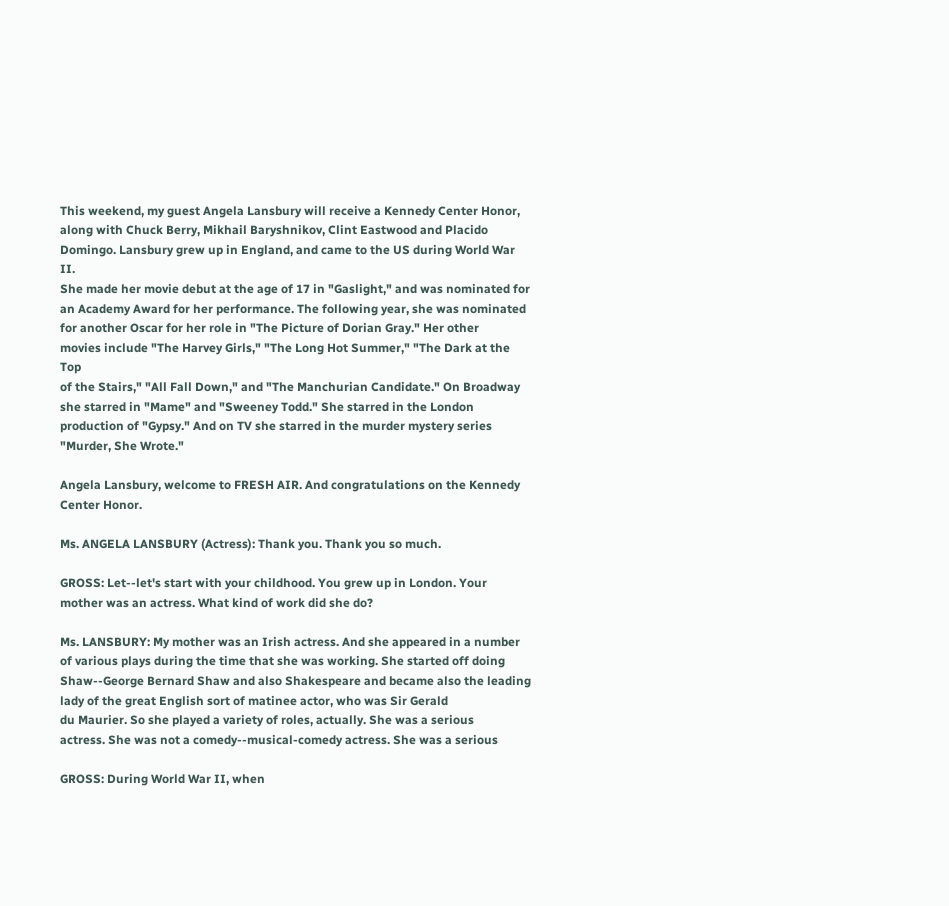This weekend, my guest Angela Lansbury will receive a Kennedy Center Honor,
along with Chuck Berry, Mikhail Baryshnikov, Clint Eastwood and Placido
Domingo. Lansbury grew up in England, and came to the US during World War II.
She made her movie debut at the age of 17 in "Gaslight," and was nominated for
an Academy Award for her performance. The following year, she was nominated
for another Oscar for her role in "The Picture of Dorian Gray." Her other
movies include "The Harvey Girls," "The Long Hot Summer," "The Dark at the Top
of the Stairs," "All Fall Down," and "The Manchurian Candidate." On Broadway
she starred in "Mame" and "Sweeney Todd." She starred in the London
production of "Gypsy." And on TV she starred in the murder mystery series
"Murder, She Wrote."

Angela Lansbury, welcome to FRESH AIR. And congratulations on the Kennedy
Center Honor.

Ms. ANGELA LANSBURY (Actress): Thank you. Thank you so much.

GROSS: Let--let's start with your childhood. You grew up in London. Your
mother was an actress. What kind of work did she do?

Ms. LANSBURY: My mother was an Irish actress. And she appeared in a number
of various plays during the time that she was working. She started off doing
Shaw--George Bernard Shaw and also Shakespeare and became also the leading
lady of the great English sort of matinee actor, who was Sir Gerald
du Maurier. So she played a variety of roles, actually. She was a serious
actress. She was not a comedy--musical-comedy actress. She was a serious

GROSS: During World War II, when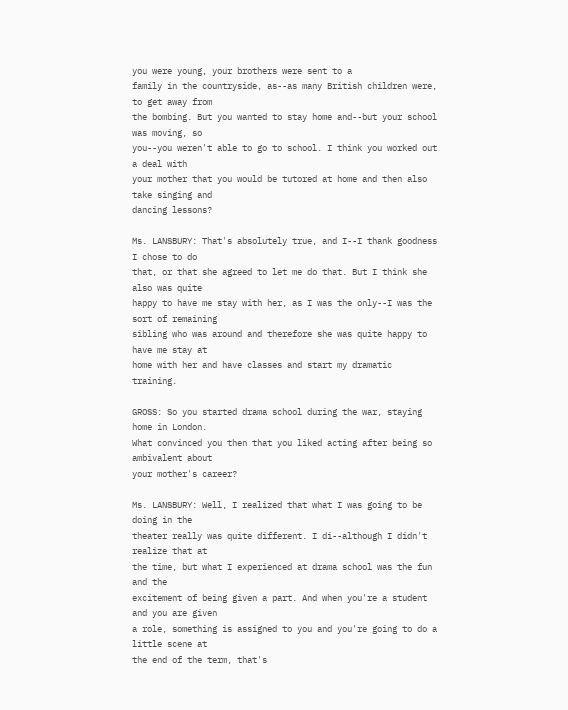you were young, your brothers were sent to a
family in the countryside, as--as many British children were, to get away from
the bombing. But you wanted to stay home and--but your school was moving, so
you--you weren't able to go to school. I think you worked out a deal with
your mother that you would be tutored at home and then also take singing and
dancing lessons?

Ms. LANSBURY: That's absolutely true, and I--I thank goodness I chose to do
that, or that she agreed to let me do that. But I think she also was quite
happy to have me stay with her, as I was the only--I was the sort of remaining
sibling who was around and therefore she was quite happy to have me stay at
home with her and have classes and start my dramatic training.

GROSS: So you started drama school during the war, staying home in London.
What convinced you then that you liked acting after being so ambivalent about
your mother's career?

Ms. LANSBURY: Well, I realized that what I was going to be doing in the
theater really was quite different. I di--although I didn't realize that at
the time, but what I experienced at drama school was the fun and the
excitement of being given a part. And when you're a student and you are given
a role, something is assigned to you and you're going to do a little scene at
the end of the term, that's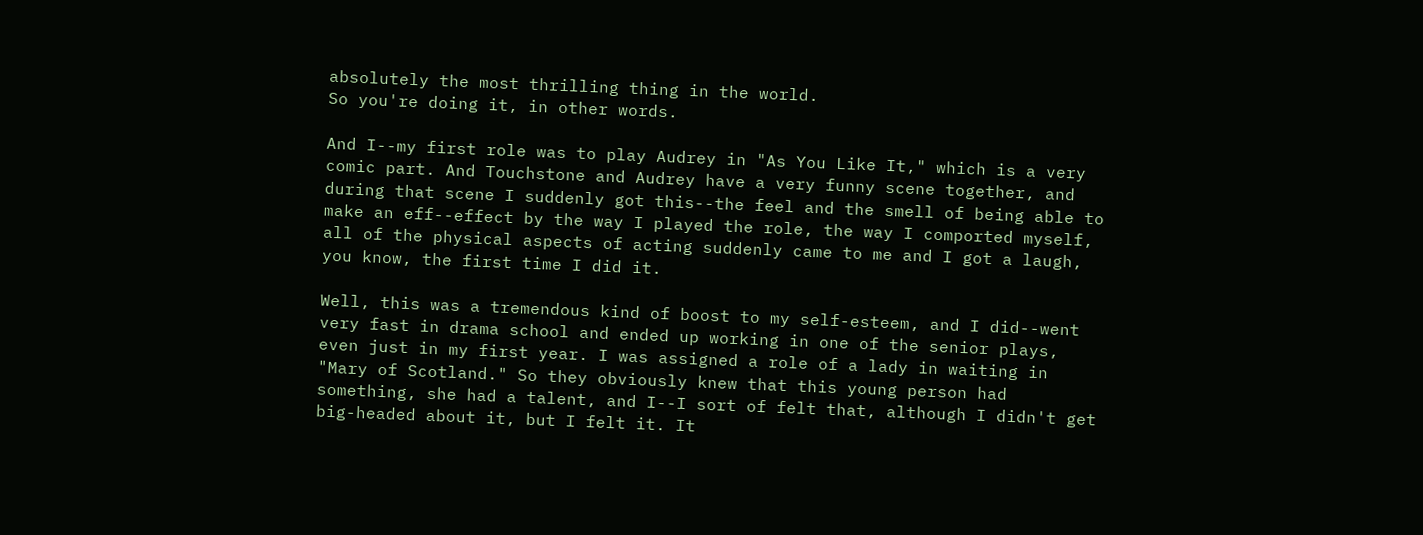absolutely the most thrilling thing in the world.
So you're doing it, in other words.

And I--my first role was to play Audrey in "As You Like It," which is a very
comic part. And Touchstone and Audrey have a very funny scene together, and
during that scene I suddenly got this--the feel and the smell of being able to
make an eff--effect by the way I played the role, the way I comported myself,
all of the physical aspects of acting suddenly came to me and I got a laugh,
you know, the first time I did it.

Well, this was a tremendous kind of boost to my self-esteem, and I did--went
very fast in drama school and ended up working in one of the senior plays,
even just in my first year. I was assigned a role of a lady in waiting in
"Mary of Scotland." So they obviously knew that this young person had
something, she had a talent, and I--I sort of felt that, although I didn't get
big-headed about it, but I felt it. It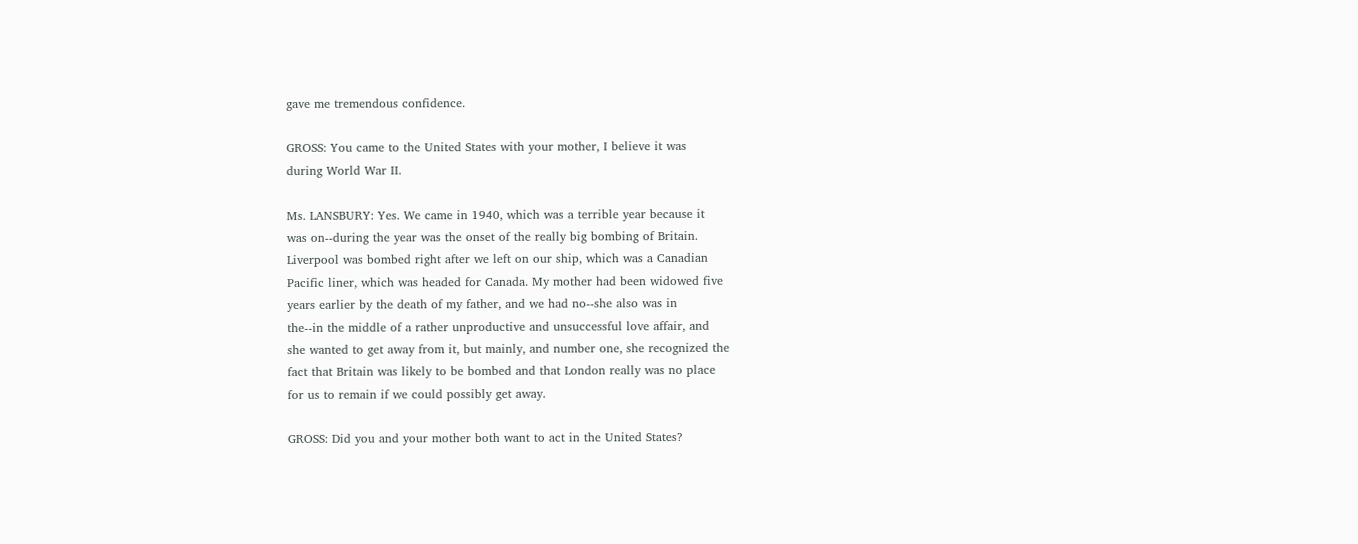gave me tremendous confidence.

GROSS: You came to the United States with your mother, I believe it was
during World War II.

Ms. LANSBURY: Yes. We came in 1940, which was a terrible year because it
was on--during the year was the onset of the really big bombing of Britain.
Liverpool was bombed right after we left on our ship, which was a Canadian
Pacific liner, which was headed for Canada. My mother had been widowed five
years earlier by the death of my father, and we had no--she also was in
the--in the middle of a rather unproductive and unsuccessful love affair, and
she wanted to get away from it, but mainly, and number one, she recognized the
fact that Britain was likely to be bombed and that London really was no place
for us to remain if we could possibly get away.

GROSS: Did you and your mother both want to act in the United States?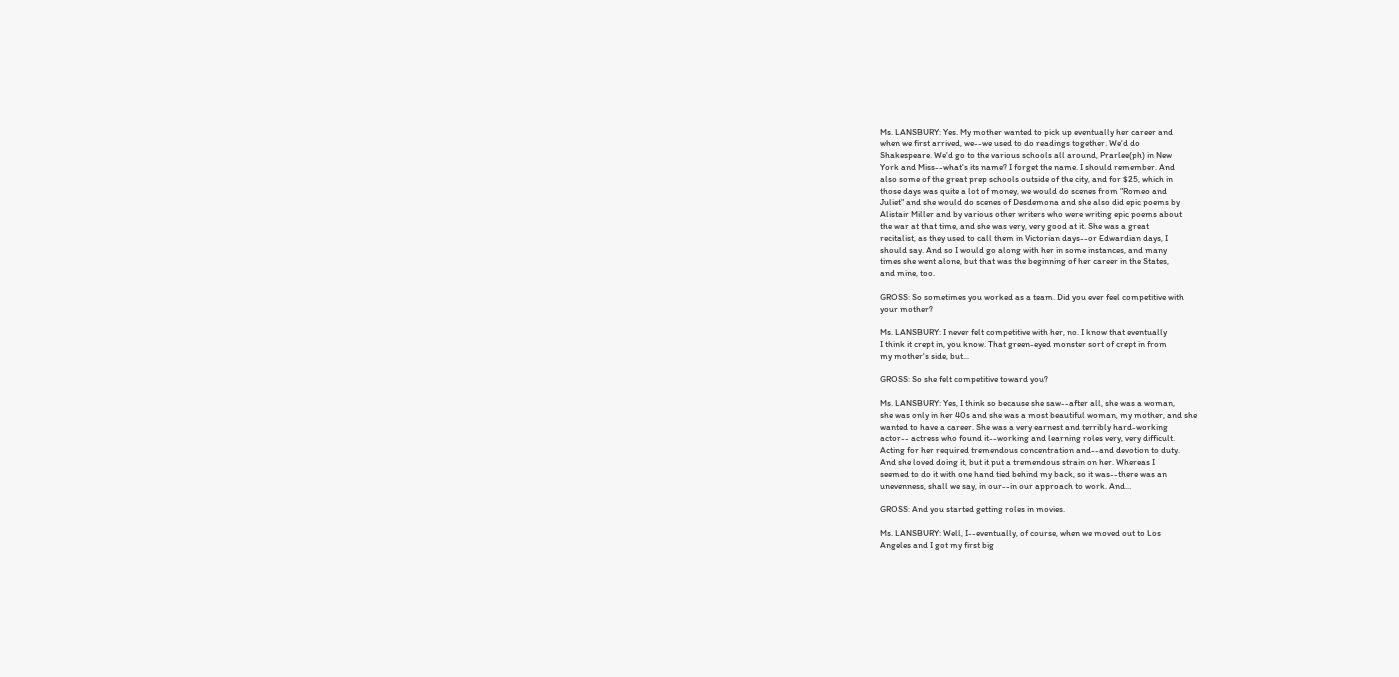Ms. LANSBURY: Yes. My mother wanted to pick up eventually her career and
when we first arrived, we--we used to do readings together. We'd do
Shakespeare. We'd go to the various schools all around, Prarlee(ph) in New
York and Miss--what's its name? I forget the name. I should remember. And
also some of the great prep schools outside of the city, and for $25, which in
those days was quite a lot of money, we would do scenes from "Romeo and
Juliet" and she would do scenes of Desdemona and she also did epic poems by
Alistair Miller and by various other writers who were writing epic poems about
the war at that time, and she was very, very good at it. She was a great
recitalist, as they used to call them in Victorian days--or Edwardian days, I
should say. And so I would go along with her in some instances, and many
times she went alone, but that was the beginning of her career in the States,
and mine, too.

GROSS: So sometimes you worked as a team. Did you ever feel competitive with
your mother?

Ms. LANSBURY: I never felt competitive with her, no. I know that eventually
I think it crept in, you know. That green-eyed monster sort of crept in from
my mother's side, but...

GROSS: So she felt competitive toward you?

Ms. LANSBURY: Yes, I think so because she saw--after all, she was a woman,
she was only in her 40s and she was a most beautiful woman, my mother, and she
wanted to have a career. She was a very earnest and terribly hard-working
actor-- actress who found it--working and learning roles very, very difficult.
Acting for her required tremendous concentration and--and devotion to duty.
And she loved doing it, but it put a tremendous strain on her. Whereas I
seemed to do it with one hand tied behind my back, so it was--there was an
unevenness, shall we say, in our--in our approach to work. And...

GROSS: And you started getting roles in movies.

Ms. LANSBURY: Well, I--eventually, of course, when we moved out to Los
Angeles and I got my first big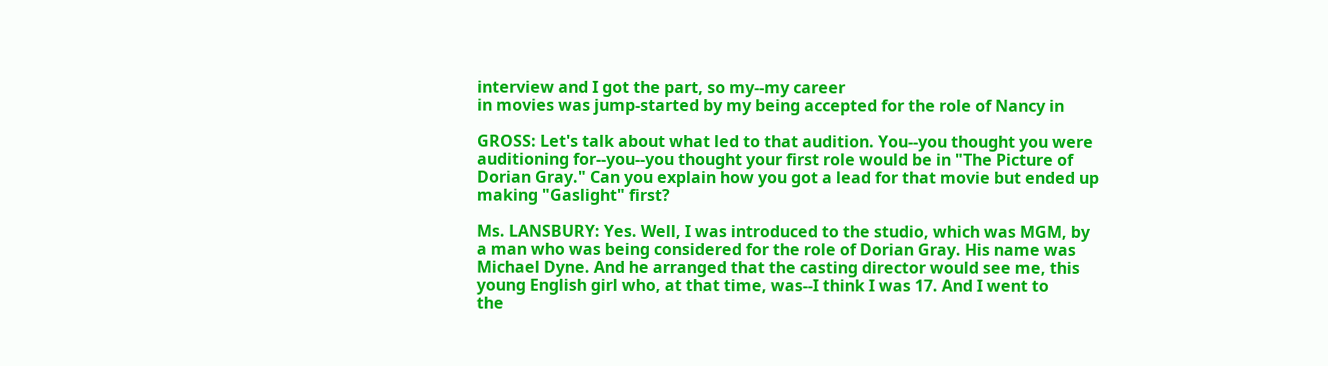interview and I got the part, so my--my career
in movies was jump-started by my being accepted for the role of Nancy in

GROSS: Let's talk about what led to that audition. You--you thought you were
auditioning for--you--you thought your first role would be in "The Picture of
Dorian Gray." Can you explain how you got a lead for that movie but ended up
making "Gaslight" first?

Ms. LANSBURY: Yes. Well, I was introduced to the studio, which was MGM, by
a man who was being considered for the role of Dorian Gray. His name was
Michael Dyne. And he arranged that the casting director would see me, this
young English girl who, at that time, was--I think I was 17. And I went to
the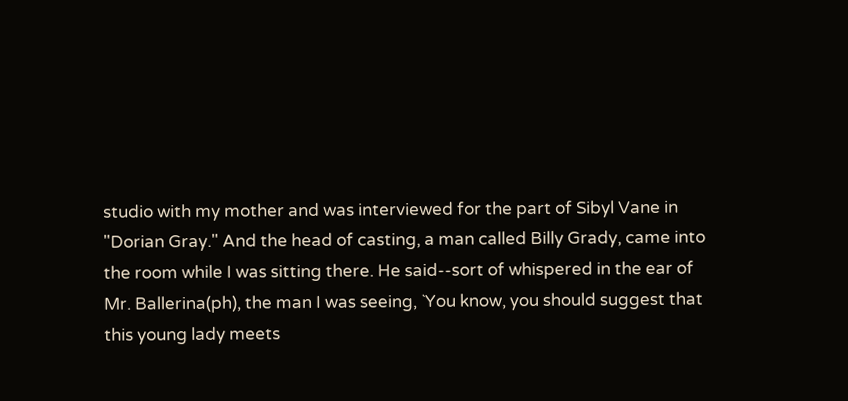studio with my mother and was interviewed for the part of Sibyl Vane in
"Dorian Gray." And the head of casting, a man called Billy Grady, came into
the room while I was sitting there. He said--sort of whispered in the ear of
Mr. Ballerina(ph), the man I was seeing, `You know, you should suggest that
this young lady meets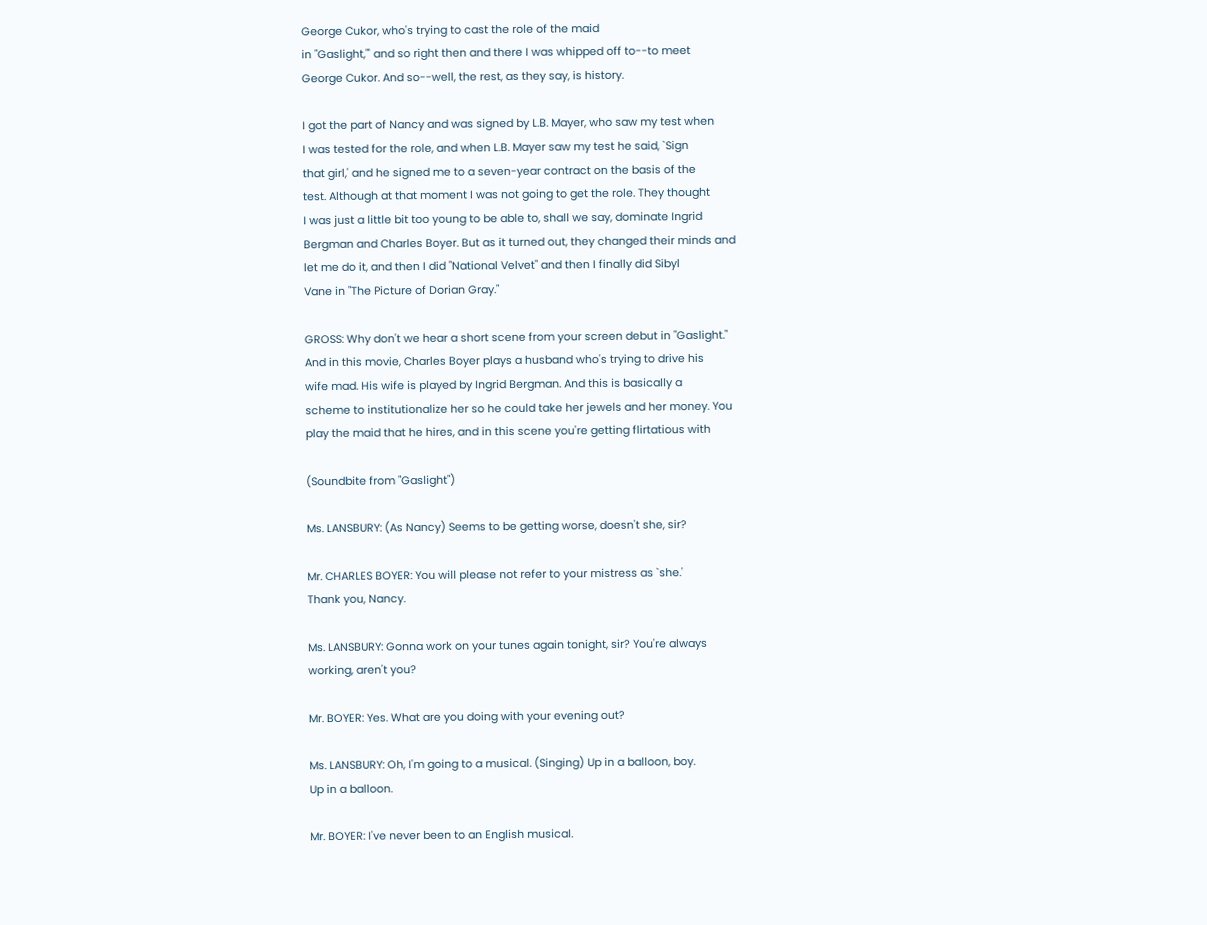George Cukor, who's trying to cast the role of the maid
in "Gaslight,"' and so right then and there I was whipped off to--to meet
George Cukor. And so--well, the rest, as they say, is history.

I got the part of Nancy and was signed by L.B. Mayer, who saw my test when
I was tested for the role, and when L.B. Mayer saw my test he said, `Sign
that girl,' and he signed me to a seven-year contract on the basis of the
test. Although at that moment I was not going to get the role. They thought
I was just a little bit too young to be able to, shall we say, dominate Ingrid
Bergman and Charles Boyer. But as it turned out, they changed their minds and
let me do it, and then I did "National Velvet" and then I finally did Sibyl
Vane in "The Picture of Dorian Gray."

GROSS: Why don't we hear a short scene from your screen debut in "Gaslight."
And in this movie, Charles Boyer plays a husband who's trying to drive his
wife mad. His wife is played by Ingrid Bergman. And this is basically a
scheme to institutionalize her so he could take her jewels and her money. You
play the maid that he hires, and in this scene you're getting flirtatious with

(Soundbite from "Gaslight")

Ms. LANSBURY: (As Nancy) Seems to be getting worse, doesn't she, sir?

Mr. CHARLES BOYER: You will please not refer to your mistress as `she.'
Thank you, Nancy.

Ms. LANSBURY: Gonna work on your tunes again tonight, sir? You're always
working, aren't you?

Mr. BOYER: Yes. What are you doing with your evening out?

Ms. LANSBURY: Oh, I'm going to a musical. (Singing) Up in a balloon, boy.
Up in a balloon.

Mr. BOYER: I've never been to an English musical.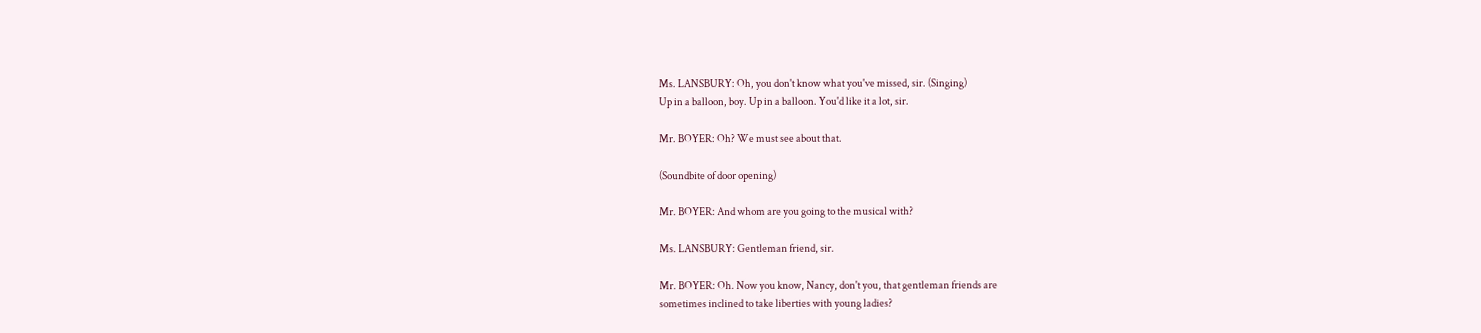Ms. LANSBURY: Oh, you don't know what you've missed, sir. (Singing)
Up in a balloon, boy. Up in a balloon. You'd like it a lot, sir.

Mr. BOYER: Oh? We must see about that.

(Soundbite of door opening)

Mr. BOYER: And whom are you going to the musical with?

Ms. LANSBURY: Gentleman friend, sir.

Mr. BOYER: Oh. Now you know, Nancy, don't you, that gentleman friends are
sometimes inclined to take liberties with young ladies?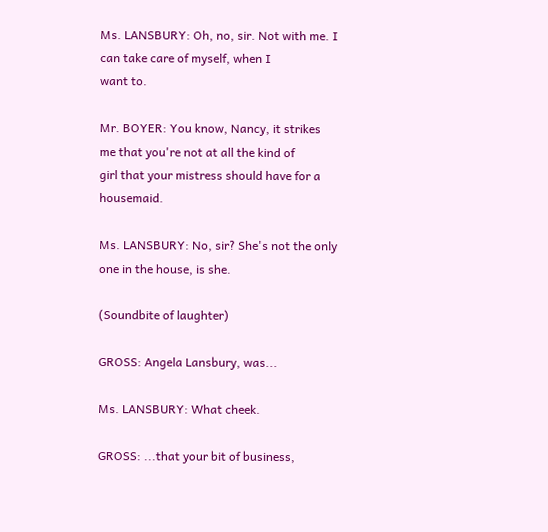Ms. LANSBURY: Oh, no, sir. Not with me. I can take care of myself, when I
want to.

Mr. BOYER: You know, Nancy, it strikes me that you're not at all the kind of
girl that your mistress should have for a housemaid.

Ms. LANSBURY: No, sir? She's not the only one in the house, is she.

(Soundbite of laughter)

GROSS: Angela Lansbury, was...

Ms. LANSBURY: What cheek.

GROSS: ...that your bit of business,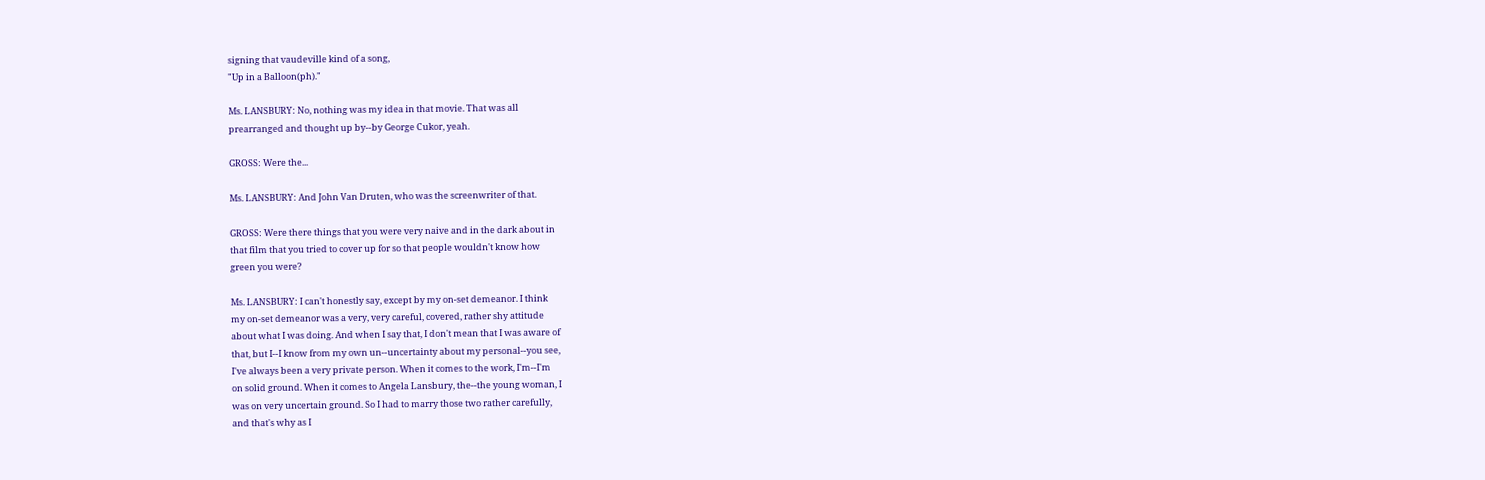signing that vaudeville kind of a song,
"Up in a Balloon(ph)."

Ms. LANSBURY: No, nothing was my idea in that movie. That was all
prearranged and thought up by--by George Cukor, yeah.

GROSS: Were the...

Ms. LANSBURY: And John Van Druten, who was the screenwriter of that.

GROSS: Were there things that you were very naive and in the dark about in
that film that you tried to cover up for so that people wouldn't know how
green you were?

Ms. LANSBURY: I can't honestly say, except by my on-set demeanor. I think
my on-set demeanor was a very, very careful, covered, rather shy attitude
about what I was doing. And when I say that, I don't mean that I was aware of
that, but I--I know from my own un--uncertainty about my personal--you see,
I've always been a very private person. When it comes to the work, I'm--I'm
on solid ground. When it comes to Angela Lansbury, the--the young woman, I
was on very uncertain ground. So I had to marry those two rather carefully,
and that's why as I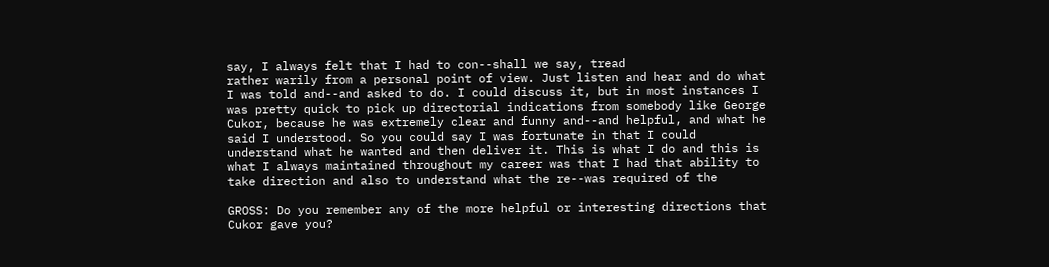say, I always felt that I had to con--shall we say, tread
rather warily from a personal point of view. Just listen and hear and do what
I was told and--and asked to do. I could discuss it, but in most instances I
was pretty quick to pick up directorial indications from somebody like George
Cukor, because he was extremely clear and funny and--and helpful, and what he
said I understood. So you could say I was fortunate in that I could
understand what he wanted and then deliver it. This is what I do and this is
what I always maintained throughout my career was that I had that ability to
take direction and also to understand what the re--was required of the

GROSS: Do you remember any of the more helpful or interesting directions that
Cukor gave you?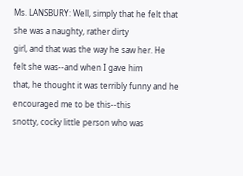Ms. LANSBURY: Well, simply that he felt that she was a naughty, rather dirty
girl, and that was the way he saw her. He felt she was--and when I gave him
that, he thought it was terribly funny and he encouraged me to be this--this
snotty, cocky little person who was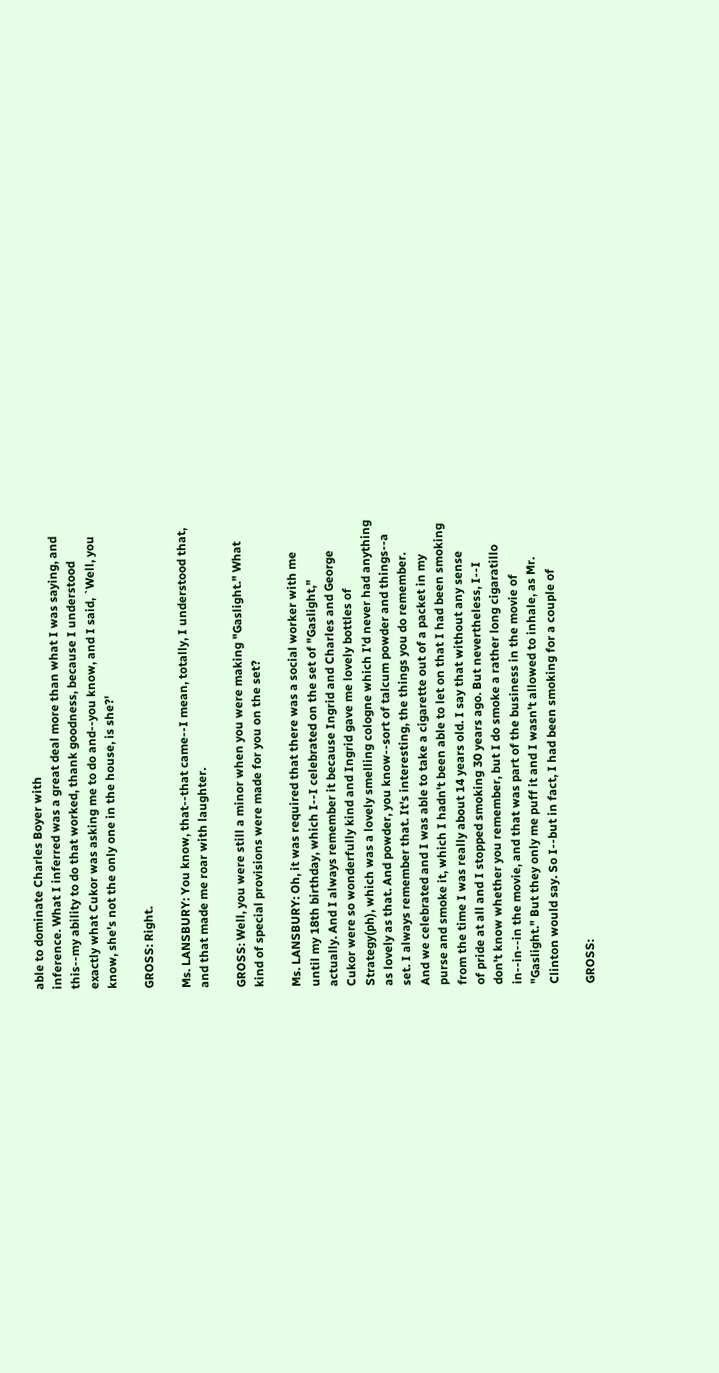able to dominate Charles Boyer with
inference. What I inferred was a great deal more than what I was saying, and
this--my ability to do that worked, thank goodness, because I understood
exactly what Cukor was asking me to do and--you know, and I said, `Well, you
know, she's not the only one in the house, is she?'

GROSS: Right.

Ms. LANSBURY: You know, that--that came--I mean, totally, I understood that,
and that made me roar with laughter.

GROSS: Well, you were still a minor when you were making "Gaslight." What
kind of special provisions were made for you on the set?

Ms. LANSBURY: Oh, it was required that there was a social worker with me
until my 18th birthday, which I--I celebrated on the set of "Gaslight,"
actually. And I always remember it because Ingrid and Charles and George
Cukor were so wonderfully kind and Ingrid gave me lovely bottles of
Strategy(ph), which was a lovely smelling cologne which I'd never had anything
as lovely as that. And powder, you know--sort of talcum powder and things--a
set. I always remember that. It's interesting, the things you do remember.
And we celebrated and I was able to take a cigarette out of a packet in my
purse and smoke it, which I hadn't been able to let on that I had been smoking
from the time I was really about 14 years old. I say that without any sense
of pride at all and I stopped smoking 30 years ago. But nevertheless, I--I
don't know whether you remember, but I do smoke a rather long cigaratillo
in--in--in the movie, and that was part of the business in the movie of
"Gaslight." But they only me puff it and I wasn't allowed to inhale, as Mr.
Clinton would say. So I--but in fact, I had been smoking for a couple of

GROSS: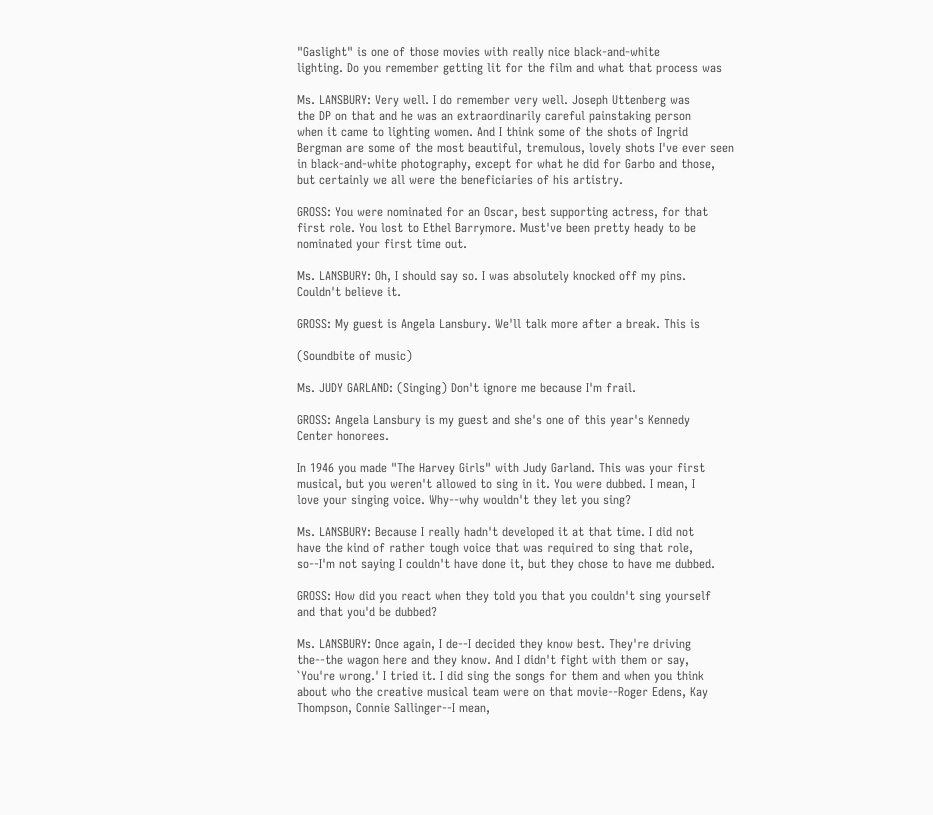"Gaslight" is one of those movies with really nice black-and-white
lighting. Do you remember getting lit for the film and what that process was

Ms. LANSBURY: Very well. I do remember very well. Joseph Uttenberg was
the DP on that and he was an extraordinarily careful painstaking person
when it came to lighting women. And I think some of the shots of Ingrid
Bergman are some of the most beautiful, tremulous, lovely shots I've ever seen
in black-and-white photography, except for what he did for Garbo and those,
but certainly we all were the beneficiaries of his artistry.

GROSS: You were nominated for an Oscar, best supporting actress, for that
first role. You lost to Ethel Barrymore. Must've been pretty heady to be
nominated your first time out.

Ms. LANSBURY: Oh, I should say so. I was absolutely knocked off my pins.
Couldn't believe it.

GROSS: My guest is Angela Lansbury. We'll talk more after a break. This is

(Soundbite of music)

Ms. JUDY GARLAND: (Singing) Don't ignore me because I'm frail.

GROSS: Angela Lansbury is my guest and she's one of this year's Kennedy
Center honorees.

In 1946 you made "The Harvey Girls" with Judy Garland. This was your first
musical, but you weren't allowed to sing in it. You were dubbed. I mean, I
love your singing voice. Why--why wouldn't they let you sing?

Ms. LANSBURY: Because I really hadn't developed it at that time. I did not
have the kind of rather tough voice that was required to sing that role,
so--I'm not saying I couldn't have done it, but they chose to have me dubbed.

GROSS: How did you react when they told you that you couldn't sing yourself
and that you'd be dubbed?

Ms. LANSBURY: Once again, I de--I decided they know best. They're driving
the--the wagon here and they know. And I didn't fight with them or say,
`You're wrong.' I tried it. I did sing the songs for them and when you think
about who the creative musical team were on that movie--Roger Edens, Kay
Thompson, Connie Sallinger--I mean,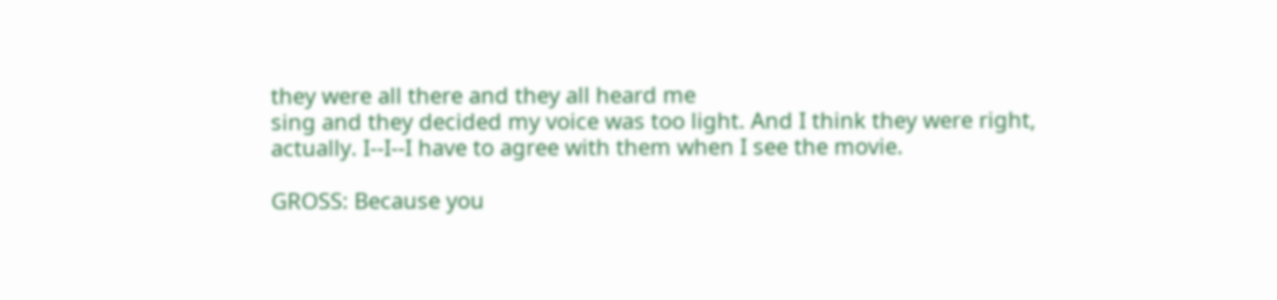they were all there and they all heard me
sing and they decided my voice was too light. And I think they were right,
actually. I--I--I have to agree with them when I see the movie.

GROSS: Because you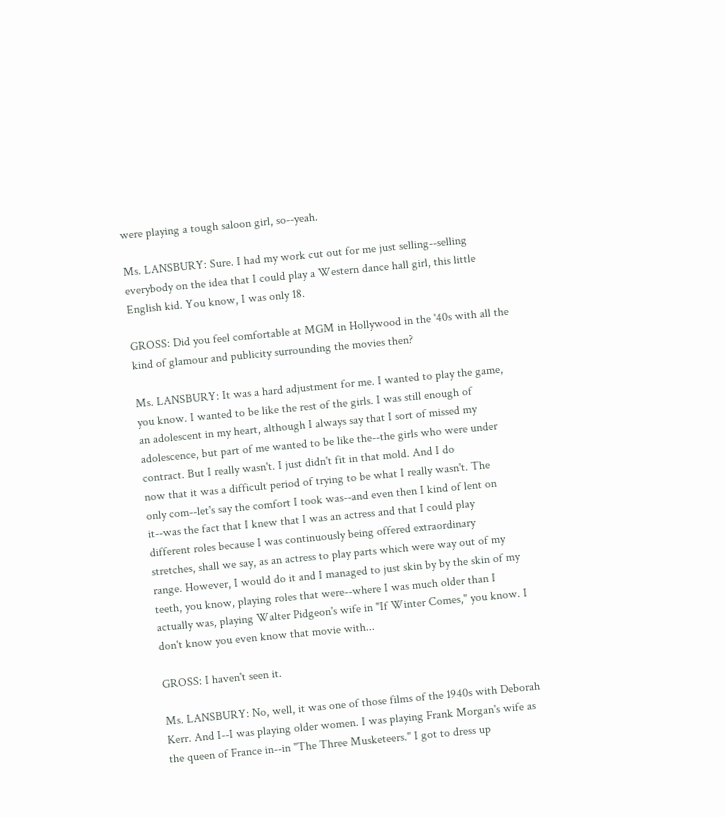were playing a tough saloon girl, so--yeah.

Ms. LANSBURY: Sure. I had my work cut out for me just selling--selling
everybody on the idea that I could play a Western dance hall girl, this little
English kid. You know, I was only 18.

GROSS: Did you feel comfortable at MGM in Hollywood in the '40s with all the
kind of glamour and publicity surrounding the movies then?

Ms. LANSBURY: It was a hard adjustment for me. I wanted to play the game,
you know. I wanted to be like the rest of the girls. I was still enough of
an adolescent in my heart, although I always say that I sort of missed my
adolescence, but part of me wanted to be like the--the girls who were under
contract. But I really wasn't. I just didn't fit in that mold. And I do
now that it was a difficult period of trying to be what I really wasn't. The
only com--let's say the comfort I took was--and even then I kind of lent on
it--was the fact that I knew that I was an actress and that I could play
different roles because I was continuously being offered extraordinary
stretches, shall we say, as an actress to play parts which were way out of my
range. However, I would do it and I managed to just skin by by the skin of my
teeth, you know, playing roles that were--where I was much older than I
actually was, playing Walter Pidgeon's wife in "If Winter Comes," you know. I
don't know you even know that movie with...

GROSS: I haven't seen it.

Ms. LANSBURY: No, well, it was one of those films of the 1940s with Deborah
Kerr. And I--I was playing older women. I was playing Frank Morgan's wife as
the queen of France in--in "The Three Musketeers." I got to dress up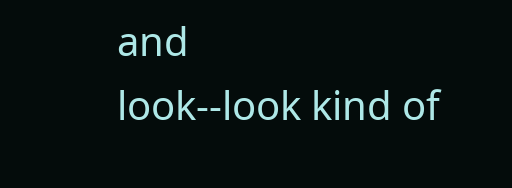and
look--look kind of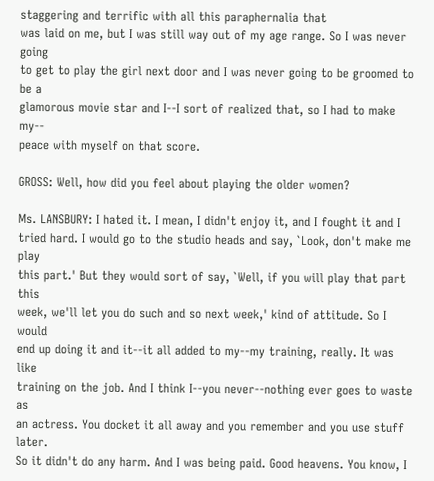staggering and terrific with all this paraphernalia that
was laid on me, but I was still way out of my age range. So I was never going
to get to play the girl next door and I was never going to be groomed to be a
glamorous movie star and I--I sort of realized that, so I had to make my--
peace with myself on that score.

GROSS: Well, how did you feel about playing the older women?

Ms. LANSBURY: I hated it. I mean, I didn't enjoy it, and I fought it and I
tried hard. I would go to the studio heads and say, `Look, don't make me play
this part.' But they would sort of say, `Well, if you will play that part this
week, we'll let you do such and so next week,' kind of attitude. So I would
end up doing it and it--it all added to my--my training, really. It was like
training on the job. And I think I--you never--nothing ever goes to waste as
an actress. You docket it all away and you remember and you use stuff later.
So it didn't do any harm. And I was being paid. Good heavens. You know, I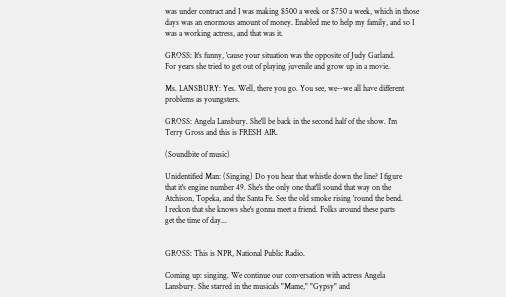was under contract and I was making $500 a week or $750 a week, which in those
days was an enormous amount of money. Enabled me to help my family, and so I
was a working actress, and that was it.

GROSS: It's funny, 'cause your situation was the opposite of Judy Garland.
For years she tried to get out of playing juvenile and grow up in a movie.

Ms. LANSBURY: Yes. Well, there you go. You see, we--we all have different
problems as youngsters.

GROSS: Angela Lansbury. She'll be back in the second half of the show. I'm
Terry Gross and this is FRESH AIR.

(Soundbite of music)

Unidentified Man: (Singing) Do you hear that whistle down the line? I figure
that it's engine number 49. She's the only one that'll sound that way on the
Atchison, Topeka, and the Santa Fe. See the old smoke rising 'round the bend.
I reckon that she knows she's gonna meet a friend. Folks around these parts
get the time of day...


GROSS: This is NPR, National Public Radio.

Coming up: singing. We continue our conversation with actress Angela
Lansbury. She starred in the musicals "Mame," "Gypsy" and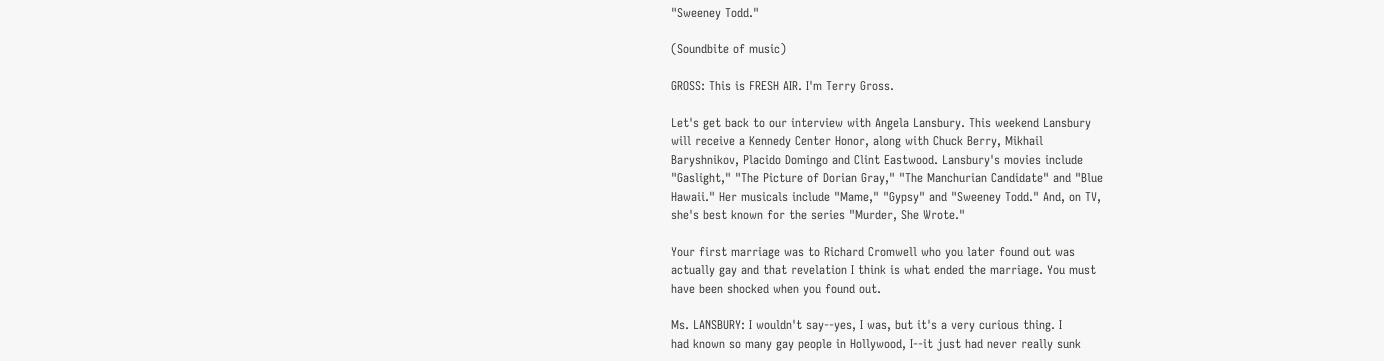"Sweeney Todd."

(Soundbite of music)

GROSS: This is FRESH AIR. I'm Terry Gross.

Let's get back to our interview with Angela Lansbury. This weekend Lansbury
will receive a Kennedy Center Honor, along with Chuck Berry, Mikhail
Baryshnikov, Placido Domingo and Clint Eastwood. Lansbury's movies include
"Gaslight," "The Picture of Dorian Gray," "The Manchurian Candidate" and "Blue
Hawaii." Her musicals include "Mame," "Gypsy" and "Sweeney Todd." And, on TV,
she's best known for the series "Murder, She Wrote."

Your first marriage was to Richard Cromwell who you later found out was
actually gay and that revelation I think is what ended the marriage. You must
have been shocked when you found out.

Ms. LANSBURY: I wouldn't say--yes, I was, but it's a very curious thing. I
had known so many gay people in Hollywood, I--it just had never really sunk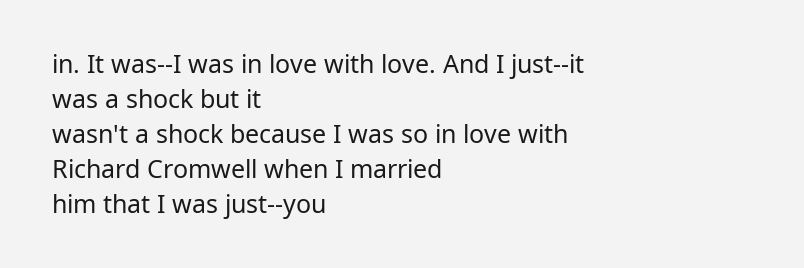in. It was--I was in love with love. And I just--it was a shock but it
wasn't a shock because I was so in love with Richard Cromwell when I married
him that I was just--you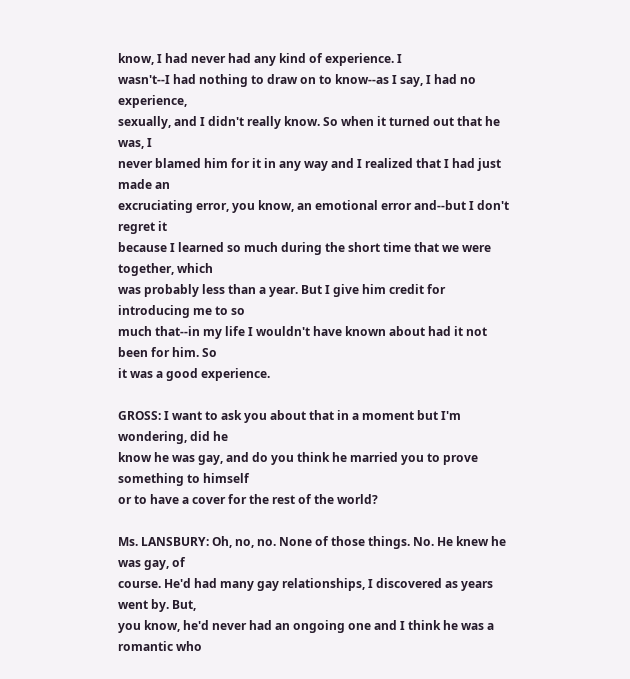know, I had never had any kind of experience. I
wasn't--I had nothing to draw on to know--as I say, I had no experience,
sexually, and I didn't really know. So when it turned out that he was, I
never blamed him for it in any way and I realized that I had just made an
excruciating error, you know, an emotional error and--but I don't regret it
because I learned so much during the short time that we were together, which
was probably less than a year. But I give him credit for introducing me to so
much that--in my life I wouldn't have known about had it not been for him. So
it was a good experience.

GROSS: I want to ask you about that in a moment but I'm wondering, did he
know he was gay, and do you think he married you to prove something to himself
or to have a cover for the rest of the world?

Ms. LANSBURY: Oh, no, no. None of those things. No. He knew he was gay, of
course. He'd had many gay relationships, I discovered as years went by. But,
you know, he'd never had an ongoing one and I think he was a romantic who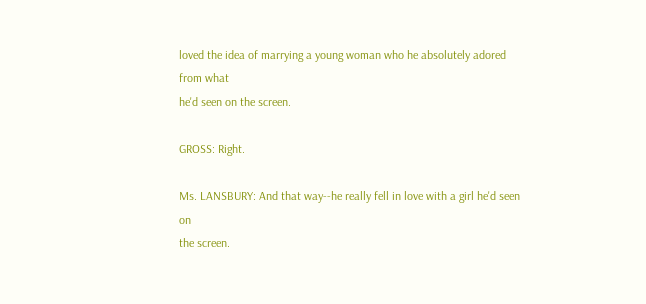loved the idea of marrying a young woman who he absolutely adored from what
he'd seen on the screen.

GROSS: Right.

Ms. LANSBURY: And that way--he really fell in love with a girl he'd seen on
the screen.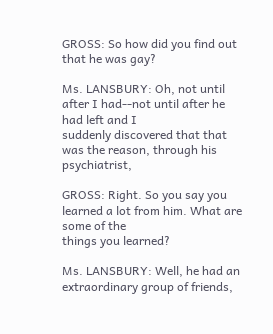GROSS: So how did you find out that he was gay?

Ms. LANSBURY: Oh, not until after I had--not until after he had left and I
suddenly discovered that that was the reason, through his psychiatrist,

GROSS: Right. So you say you learned a lot from him. What are some of the
things you learned?

Ms. LANSBURY: Well, he had an extraordinary group of friends,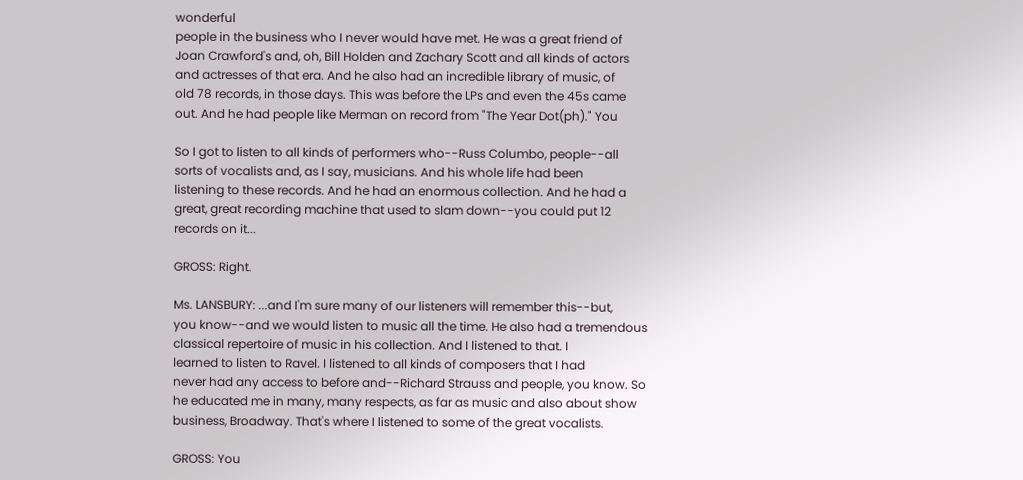wonderful
people in the business who I never would have met. He was a great friend of
Joan Crawford's and, oh, Bill Holden and Zachary Scott and all kinds of actors
and actresses of that era. And he also had an incredible library of music, of
old 78 records, in those days. This was before the LPs and even the 45s came
out. And he had people like Merman on record from "The Year Dot(ph)." You

So I got to listen to all kinds of performers who--Russ Columbo, people--all
sorts of vocalists and, as I say, musicians. And his whole life had been
listening to these records. And he had an enormous collection. And he had a
great, great recording machine that used to slam down--you could put 12
records on it...

GROSS: Right.

Ms. LANSBURY: ...and I'm sure many of our listeners will remember this--but,
you know--and we would listen to music all the time. He also had a tremendous
classical repertoire of music in his collection. And I listened to that. I
learned to listen to Ravel. I listened to all kinds of composers that I had
never had any access to before and--Richard Strauss and people, you know. So
he educated me in many, many respects, as far as music and also about show
business, Broadway. That's where I listened to some of the great vocalists.

GROSS: You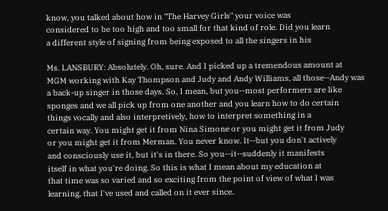know, you talked about how in "The Harvey Girls" your voice was
considered to be too high and too small for that kind of role. Did you learn
a different style of signing from being exposed to all the singers in his

Ms. LANSBURY: Absolutely. Oh, sure. And I picked up a tremendous amount at
MGM working with Kay Thompson and Judy and Andy Williams, all those--Andy was
a back-up singer in those days. So, I mean, but you--most performers are like
sponges and we all pick up from one another and you learn how to do certain
things vocally and also interpretively, how to interpret something in a
certain way. You might get it from Nina Simone or you might get it from Judy
or you might get it from Merman. You never know. It--but you don't actively
and consciously use it, but it's in there. So you--it--suddenly it manifests
itself in what you're doing. So this is what I mean about my education at
that time was so varied and so exciting from the point of view of what I was
learning, that I've used and called on it ever since.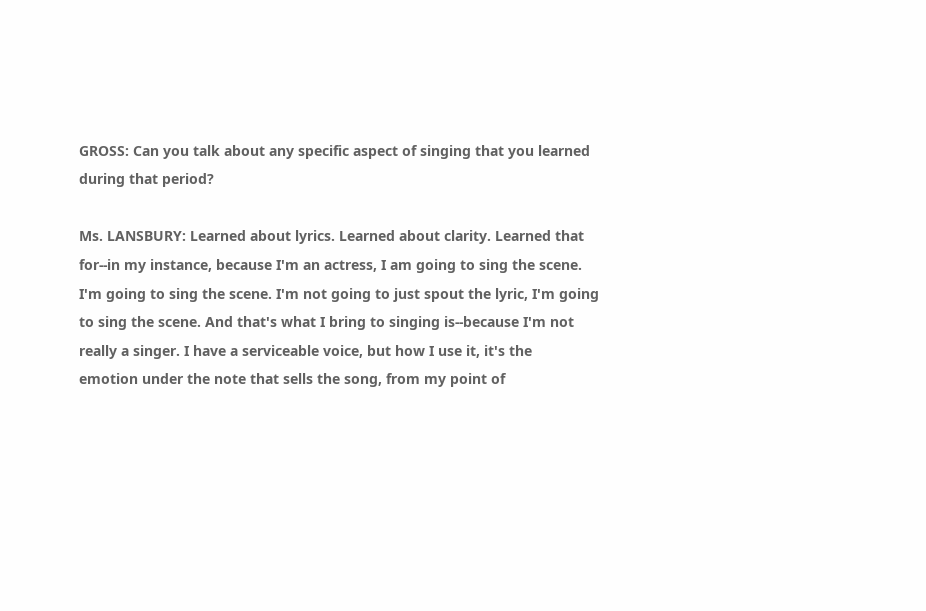GROSS: Can you talk about any specific aspect of singing that you learned
during that period?

Ms. LANSBURY: Learned about lyrics. Learned about clarity. Learned that
for--in my instance, because I'm an actress, I am going to sing the scene.
I'm going to sing the scene. I'm not going to just spout the lyric, I'm going
to sing the scene. And that's what I bring to singing is--because I'm not
really a singer. I have a serviceable voice, but how I use it, it's the
emotion under the note that sells the song, from my point of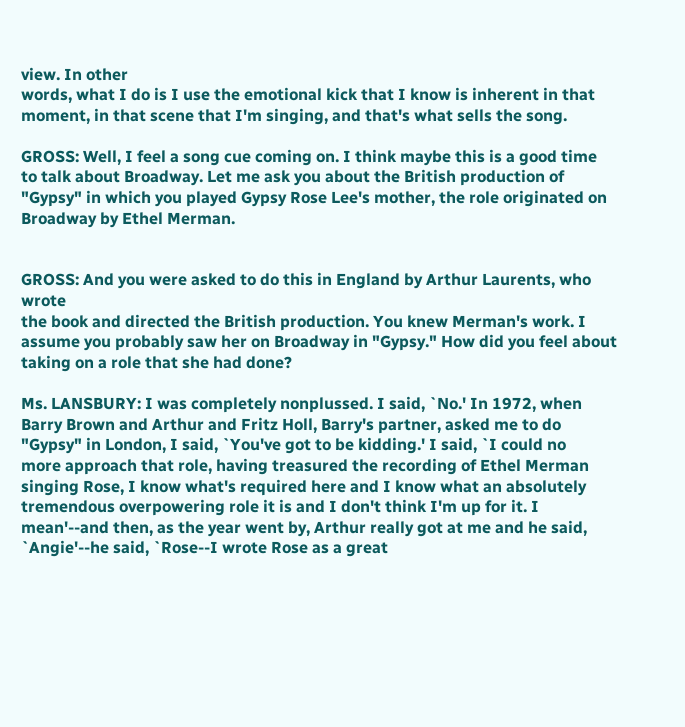view. In other
words, what I do is I use the emotional kick that I know is inherent in that
moment, in that scene that I'm singing, and that's what sells the song.

GROSS: Well, I feel a song cue coming on. I think maybe this is a good time
to talk about Broadway. Let me ask you about the British production of
"Gypsy" in which you played Gypsy Rose Lee's mother, the role originated on
Broadway by Ethel Merman.


GROSS: And you were asked to do this in England by Arthur Laurents, who wrote
the book and directed the British production. You knew Merman's work. I
assume you probably saw her on Broadway in "Gypsy." How did you feel about
taking on a role that she had done?

Ms. LANSBURY: I was completely nonplussed. I said, `No.' In 1972, when
Barry Brown and Arthur and Fritz Holl, Barry's partner, asked me to do
"Gypsy" in London, I said, `You've got to be kidding.' I said, `I could no
more approach that role, having treasured the recording of Ethel Merman
singing Rose, I know what's required here and I know what an absolutely
tremendous overpowering role it is and I don't think I'm up for it. I
mean'--and then, as the year went by, Arthur really got at me and he said,
`Angie'--he said, `Rose--I wrote Rose as a great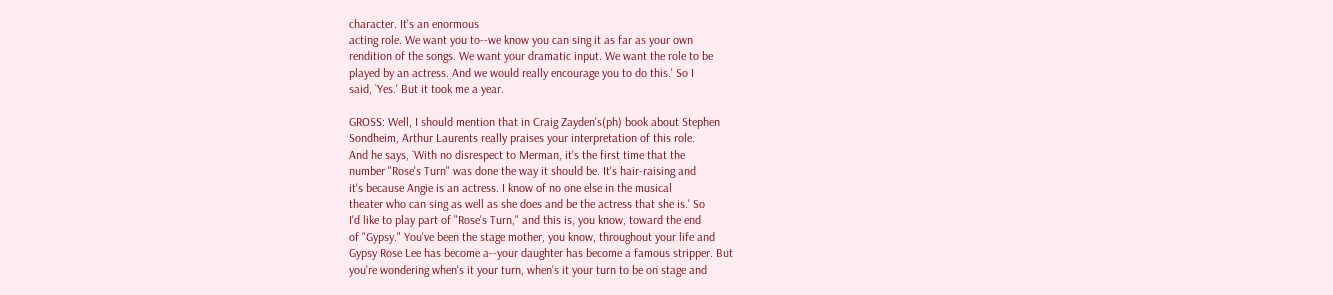character. It's an enormous
acting role. We want you to--we know you can sing it as far as your own
rendition of the songs. We want your dramatic input. We want the role to be
played by an actress. And we would really encourage you to do this.' So I
said, `Yes.' But it took me a year.

GROSS: Well, I should mention that in Craig Zayden's(ph) book about Stephen
Sondheim, Arthur Laurents really praises your interpretation of this role.
And he says, `With no disrespect to Merman, it's the first time that the
number "Rose's Turn" was done the way it should be. It's hair-raising and
it's because Angie is an actress. I know of no one else in the musical
theater who can sing as well as she does and be the actress that she is.' So
I'd like to play part of "Rose's Turn," and this is, you know, toward the end
of "Gypsy." You've been the stage mother, you know, throughout your life and
Gypsy Rose Lee has become a--your daughter has become a famous stripper. But
you're wondering when's it your turn, when's it your turn to be on stage and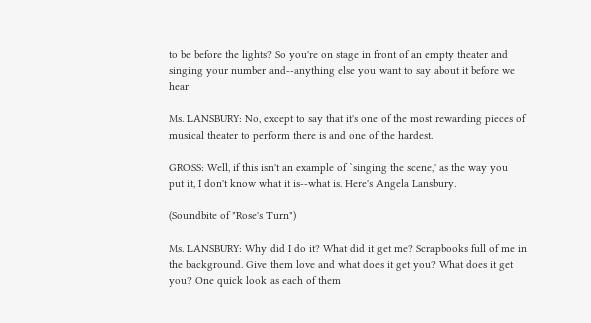to be before the lights? So you're on stage in front of an empty theater and
singing your number and--anything else you want to say about it before we hear

Ms. LANSBURY: No, except to say that it's one of the most rewarding pieces of
musical theater to perform there is and one of the hardest.

GROSS: Well, if this isn't an example of `singing the scene,' as the way you
put it, I don't know what it is--what is. Here's Angela Lansbury.

(Soundbite of "Rose's Turn")

Ms. LANSBURY: Why did I do it? What did it get me? Scrapbooks full of me in
the background. Give them love and what does it get you? What does it get
you? One quick look as each of them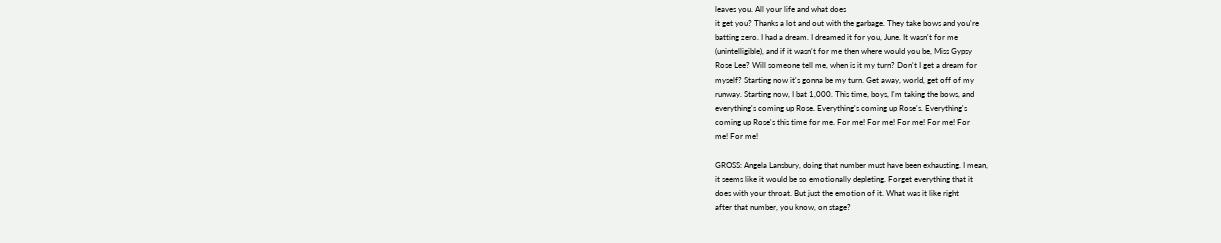leaves you. All your life and what does
it get you? Thanks a lot and out with the garbage. They take bows and you're
batting zero. I had a dream. I dreamed it for you, June. It wasn't for me
(unintelligible), and if it wasn't for me then where would you be, Miss Gypsy
Rose Lee? Will someone tell me, when is it my turn? Don't I get a dream for
myself? Starting now it's gonna be my turn. Get away, world, get off of my
runway. Starting now, I bat 1,000. This time, boys, I'm taking the bows, and
everything's coming up Rose. Everything's coming up Rose's. Everything's
coming up Rose's this time for me. For me! For me! For me! For me! For
me! For me!

GROSS: Angela Lansbury, doing that number must have been exhausting. I mean,
it seems like it would be so emotionally depleting. Forget everything that it
does with your throat. But just the emotion of it. What was it like right
after that number, you know, on stage?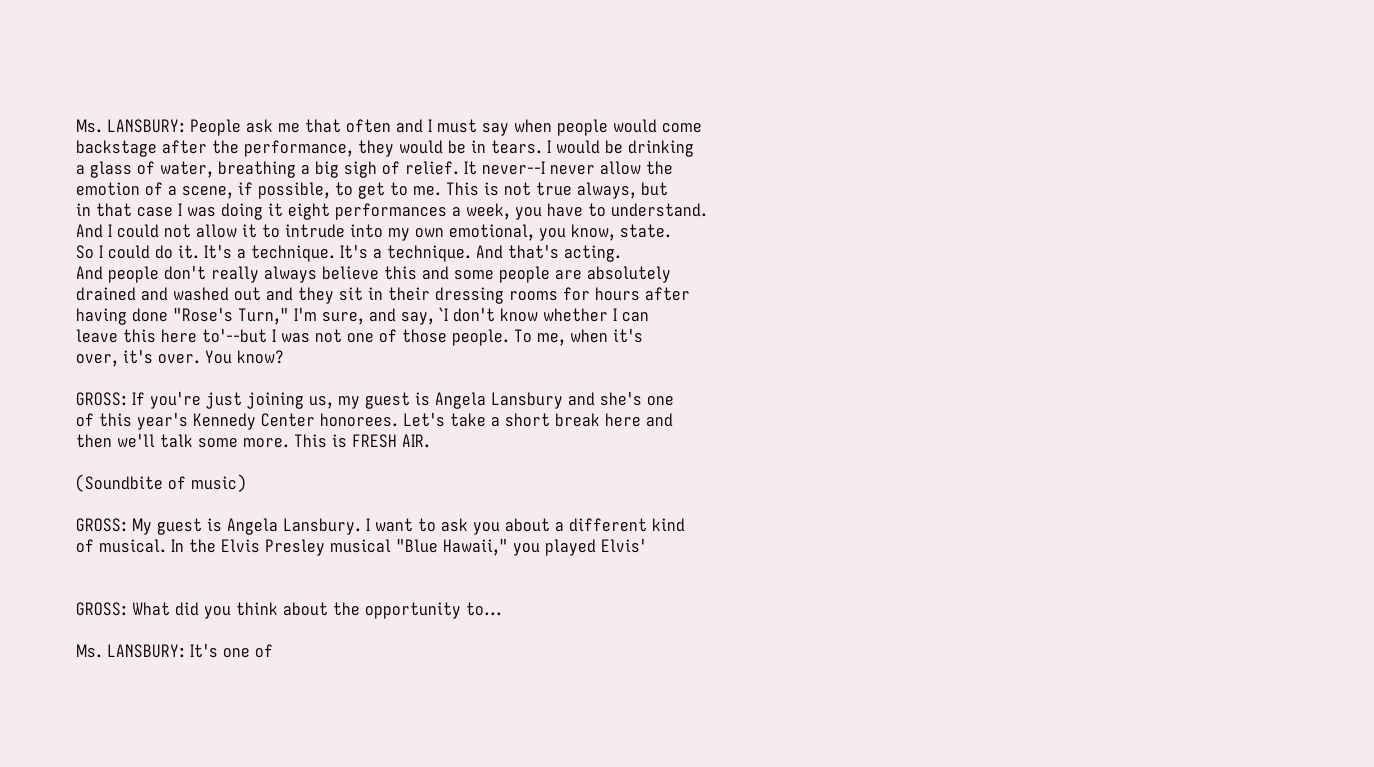Ms. LANSBURY: People ask me that often and I must say when people would come
backstage after the performance, they would be in tears. I would be drinking
a glass of water, breathing a big sigh of relief. It never--I never allow the
emotion of a scene, if possible, to get to me. This is not true always, but
in that case I was doing it eight performances a week, you have to understand.
And I could not allow it to intrude into my own emotional, you know, state.
So I could do it. It's a technique. It's a technique. And that's acting.
And people don't really always believe this and some people are absolutely
drained and washed out and they sit in their dressing rooms for hours after
having done "Rose's Turn," I'm sure, and say, `I don't know whether I can
leave this here to'--but I was not one of those people. To me, when it's
over, it's over. You know?

GROSS: If you're just joining us, my guest is Angela Lansbury and she's one
of this year's Kennedy Center honorees. Let's take a short break here and
then we'll talk some more. This is FRESH AIR.

(Soundbite of music)

GROSS: My guest is Angela Lansbury. I want to ask you about a different kind
of musical. In the Elvis Presley musical "Blue Hawaii," you played Elvis'


GROSS: What did you think about the opportunity to...

Ms. LANSBURY: It's one of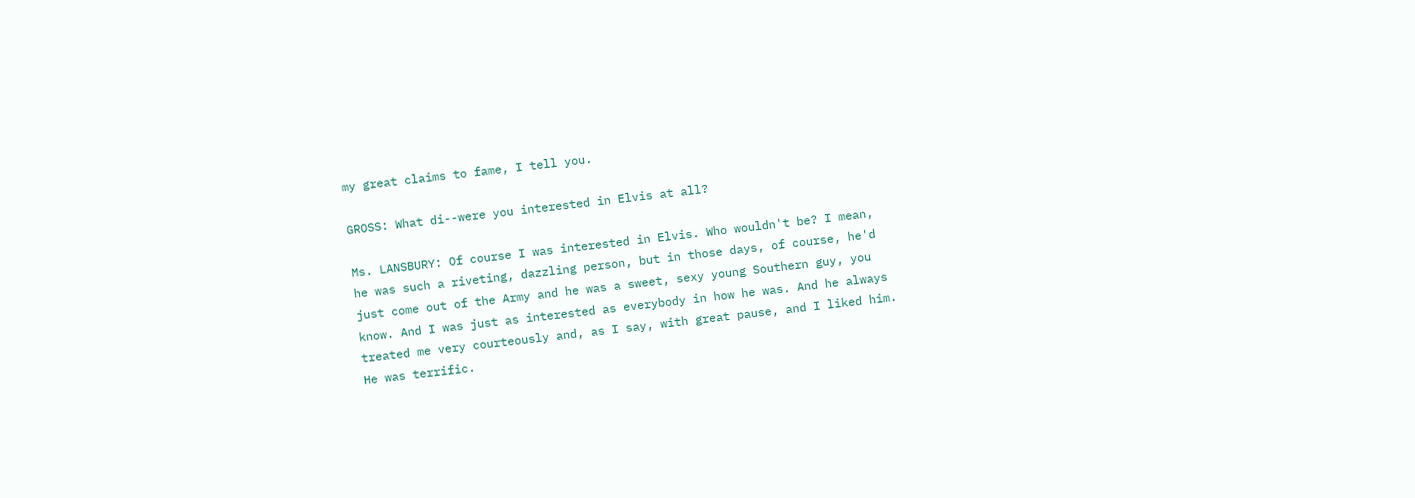my great claims to fame, I tell you.

GROSS: What di--were you interested in Elvis at all?

Ms. LANSBURY: Of course I was interested in Elvis. Who wouldn't be? I mean,
he was such a riveting, dazzling person, but in those days, of course, he'd
just come out of the Army and he was a sweet, sexy young Southern guy, you
know. And I was just as interested as everybody in how he was. And he always
treated me very courteously and, as I say, with great pause, and I liked him.
He was terrific.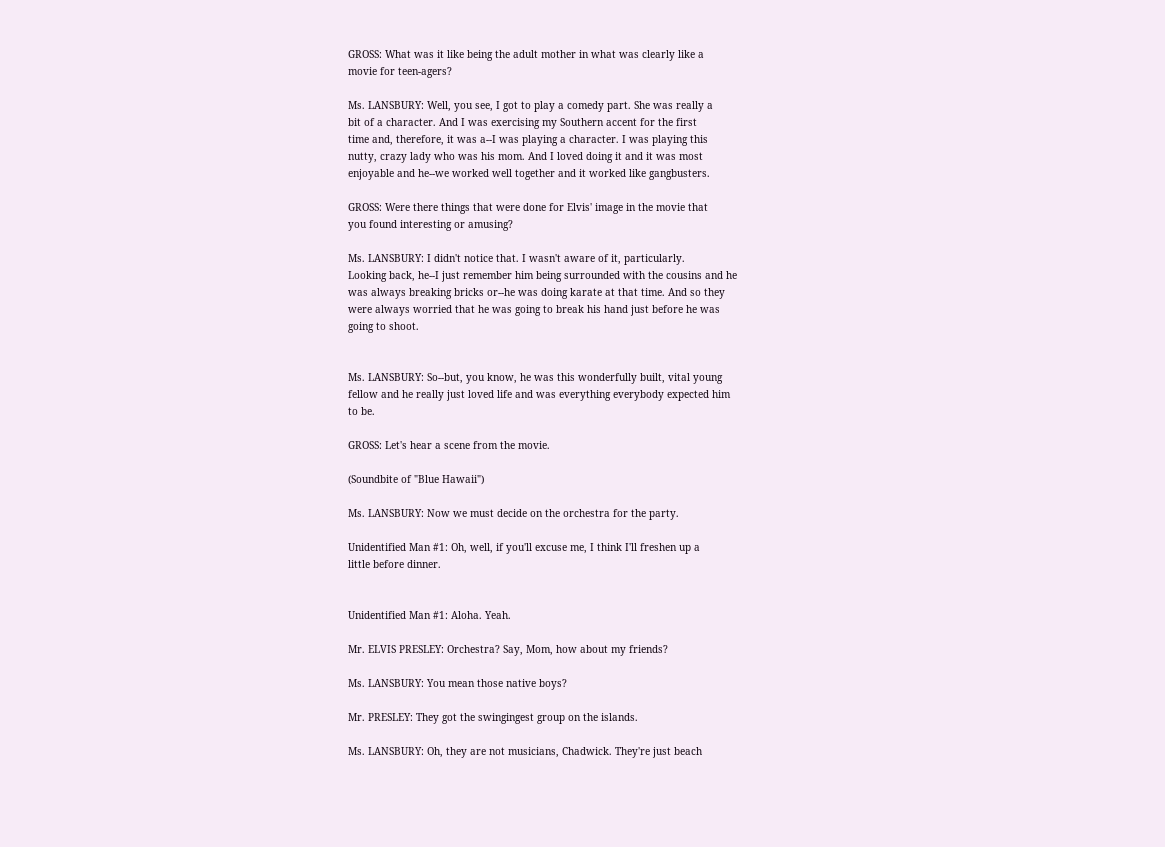GROSS: What was it like being the adult mother in what was clearly like a
movie for teen-agers?

Ms. LANSBURY: Well, you see, I got to play a comedy part. She was really a
bit of a character. And I was exercising my Southern accent for the first
time and, therefore, it was a--I was playing a character. I was playing this
nutty, crazy lady who was his mom. And I loved doing it and it was most
enjoyable and he--we worked well together and it worked like gangbusters.

GROSS: Were there things that were done for Elvis' image in the movie that
you found interesting or amusing?

Ms. LANSBURY: I didn't notice that. I wasn't aware of it, particularly.
Looking back, he--I just remember him being surrounded with the cousins and he
was always breaking bricks or--he was doing karate at that time. And so they
were always worried that he was going to break his hand just before he was
going to shoot.


Ms. LANSBURY: So--but, you know, he was this wonderfully built, vital young
fellow and he really just loved life and was everything everybody expected him
to be.

GROSS: Let's hear a scene from the movie.

(Soundbite of "Blue Hawaii")

Ms. LANSBURY: Now we must decide on the orchestra for the party.

Unidentified Man #1: Oh, well, if you'll excuse me, I think I'll freshen up a
little before dinner.


Unidentified Man #1: Aloha. Yeah.

Mr. ELVIS PRESLEY: Orchestra? Say, Mom, how about my friends?

Ms. LANSBURY: You mean those native boys?

Mr. PRESLEY: They got the swingingest group on the islands.

Ms. LANSBURY: Oh, they are not musicians, Chadwick. They're just beach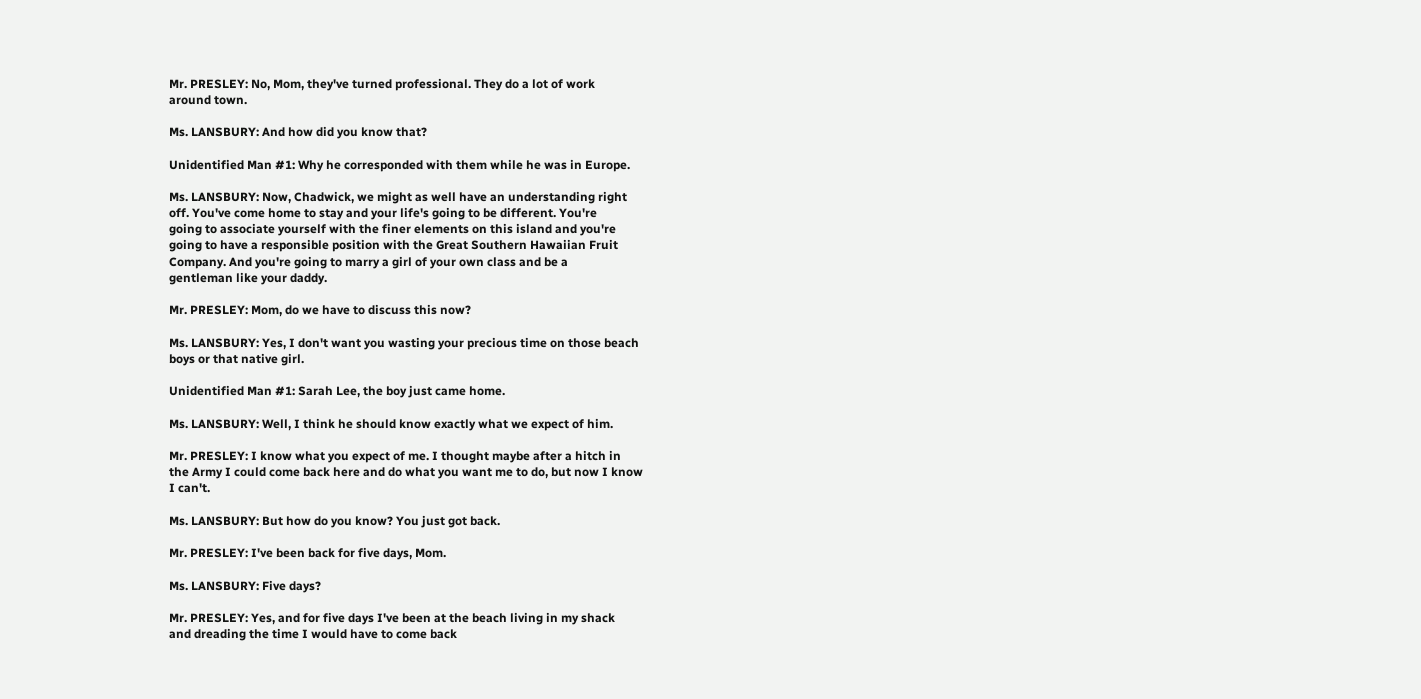Mr. PRESLEY: No, Mom, they've turned professional. They do a lot of work
around town.

Ms. LANSBURY: And how did you know that?

Unidentified Man #1: Why he corresponded with them while he was in Europe.

Ms. LANSBURY: Now, Chadwick, we might as well have an understanding right
off. You've come home to stay and your life's going to be different. You're
going to associate yourself with the finer elements on this island and you're
going to have a responsible position with the Great Southern Hawaiian Fruit
Company. And you're going to marry a girl of your own class and be a
gentleman like your daddy.

Mr. PRESLEY: Mom, do we have to discuss this now?

Ms. LANSBURY: Yes, I don't want you wasting your precious time on those beach
boys or that native girl.

Unidentified Man #1: Sarah Lee, the boy just came home.

Ms. LANSBURY: Well, I think he should know exactly what we expect of him.

Mr. PRESLEY: I know what you expect of me. I thought maybe after a hitch in
the Army I could come back here and do what you want me to do, but now I know
I can't.

Ms. LANSBURY: But how do you know? You just got back.

Mr. PRESLEY: I've been back for five days, Mom.

Ms. LANSBURY: Five days?

Mr. PRESLEY: Yes, and for five days I've been at the beach living in my shack
and dreading the time I would have to come back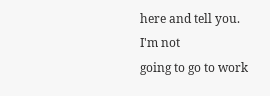here and tell you. I'm not
going to go to work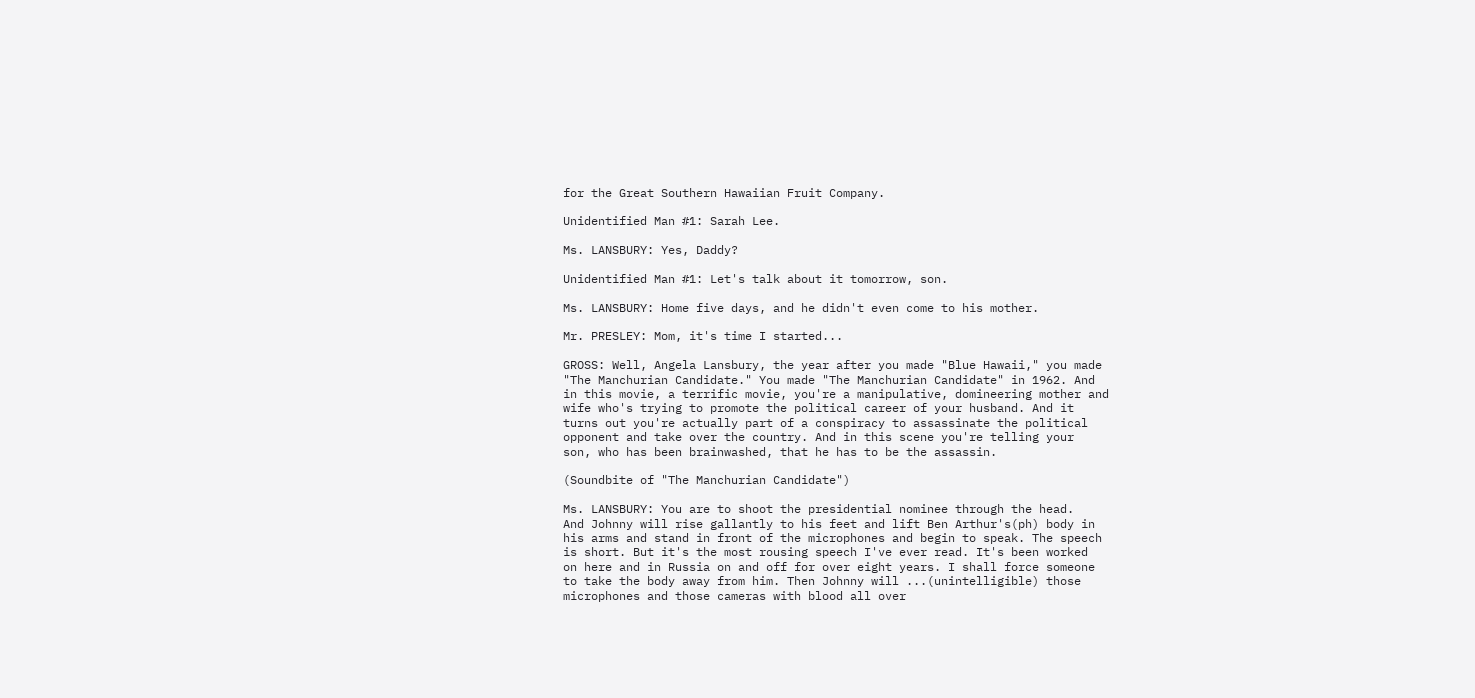for the Great Southern Hawaiian Fruit Company.

Unidentified Man #1: Sarah Lee.

Ms. LANSBURY: Yes, Daddy?

Unidentified Man #1: Let's talk about it tomorrow, son.

Ms. LANSBURY: Home five days, and he didn't even come to his mother.

Mr. PRESLEY: Mom, it's time I started...

GROSS: Well, Angela Lansbury, the year after you made "Blue Hawaii," you made
"The Manchurian Candidate." You made "The Manchurian Candidate" in 1962. And
in this movie, a terrific movie, you're a manipulative, domineering mother and
wife who's trying to promote the political career of your husband. And it
turns out you're actually part of a conspiracy to assassinate the political
opponent and take over the country. And in this scene you're telling your
son, who has been brainwashed, that he has to be the assassin.

(Soundbite of "The Manchurian Candidate")

Ms. LANSBURY: You are to shoot the presidential nominee through the head.
And Johnny will rise gallantly to his feet and lift Ben Arthur's(ph) body in
his arms and stand in front of the microphones and begin to speak. The speech
is short. But it's the most rousing speech I've ever read. It's been worked
on here and in Russia on and off for over eight years. I shall force someone
to take the body away from him. Then Johnny will ...(unintelligible) those
microphones and those cameras with blood all over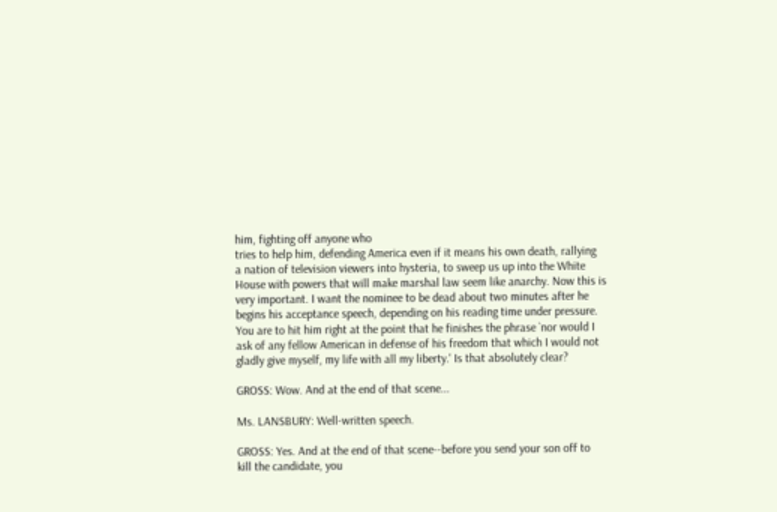him, fighting off anyone who
tries to help him, defending America even if it means his own death, rallying
a nation of television viewers into hysteria, to sweep us up into the White
House with powers that will make marshal law seem like anarchy. Now this is
very important. I want the nominee to be dead about two minutes after he
begins his acceptance speech, depending on his reading time under pressure.
You are to hit him right at the point that he finishes the phrase `nor would I
ask of any fellow American in defense of his freedom that which I would not
gladly give myself, my life with all my liberty.' Is that absolutely clear?

GROSS: Wow. And at the end of that scene...

Ms. LANSBURY: Well-written speech.

GROSS: Yes. And at the end of that scene--before you send your son off to
kill the candidate, you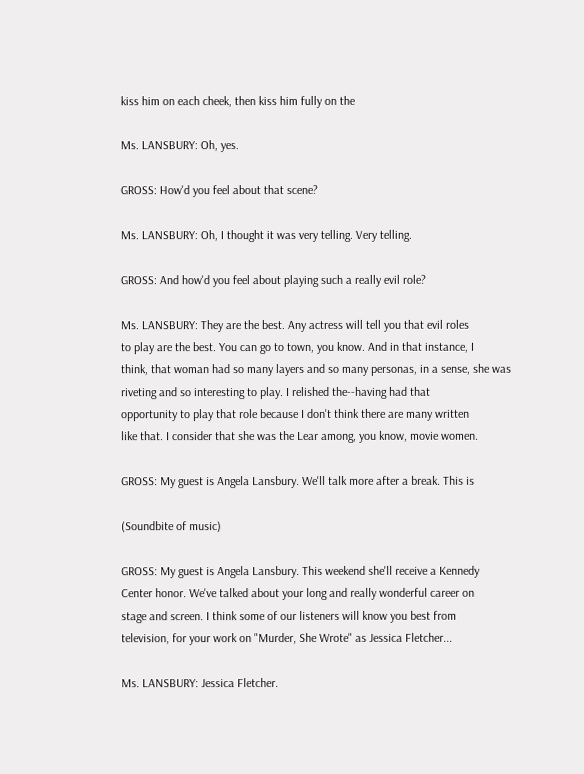kiss him on each cheek, then kiss him fully on the

Ms. LANSBURY: Oh, yes.

GROSS: How'd you feel about that scene?

Ms. LANSBURY: Oh, I thought it was very telling. Very telling.

GROSS: And how'd you feel about playing such a really evil role?

Ms. LANSBURY: They are the best. Any actress will tell you that evil roles
to play are the best. You can go to town, you know. And in that instance, I
think, that woman had so many layers and so many personas, in a sense, she was
riveting and so interesting to play. I relished the--having had that
opportunity to play that role because I don't think there are many written
like that. I consider that she was the Lear among, you know, movie women.

GROSS: My guest is Angela Lansbury. We'll talk more after a break. This is

(Soundbite of music)

GROSS: My guest is Angela Lansbury. This weekend she'll receive a Kennedy
Center honor. We've talked about your long and really wonderful career on
stage and screen. I think some of our listeners will know you best from
television, for your work on "Murder, She Wrote" as Jessica Fletcher...

Ms. LANSBURY: Jessica Fletcher.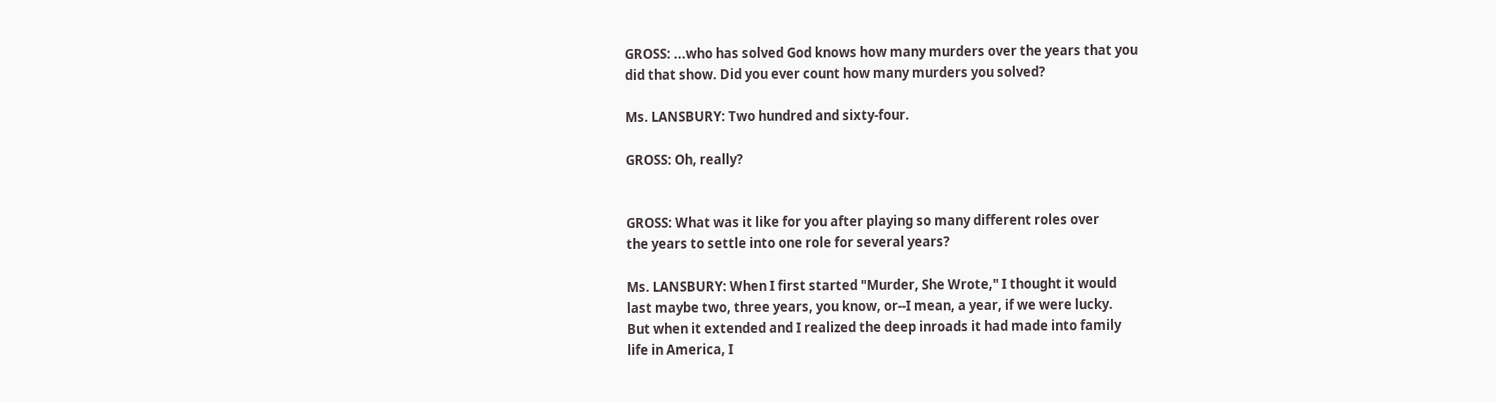GROSS: ...who has solved God knows how many murders over the years that you
did that show. Did you ever count how many murders you solved?

Ms. LANSBURY: Two hundred and sixty-four.

GROSS: Oh, really?


GROSS: What was it like for you after playing so many different roles over
the years to settle into one role for several years?

Ms. LANSBURY: When I first started "Murder, She Wrote," I thought it would
last maybe two, three years, you know, or--I mean, a year, if we were lucky.
But when it extended and I realized the deep inroads it had made into family
life in America, I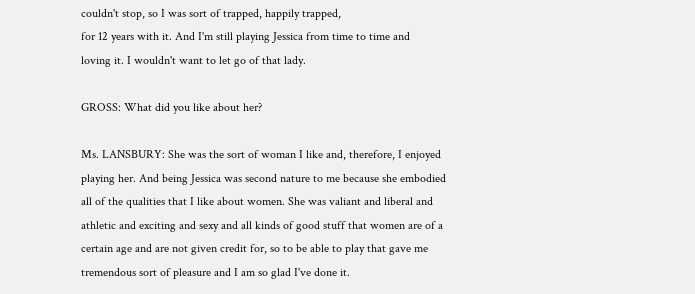couldn't stop, so I was sort of trapped, happily trapped,
for 12 years with it. And I'm still playing Jessica from time to time and
loving it. I wouldn't want to let go of that lady.

GROSS: What did you like about her?

Ms. LANSBURY: She was the sort of woman I like and, therefore, I enjoyed
playing her. And being Jessica was second nature to me because she embodied
all of the qualities that I like about women. She was valiant and liberal and
athletic and exciting and sexy and all kinds of good stuff that women are of a
certain age and are not given credit for, so to be able to play that gave me
tremendous sort of pleasure and I am so glad I've done it.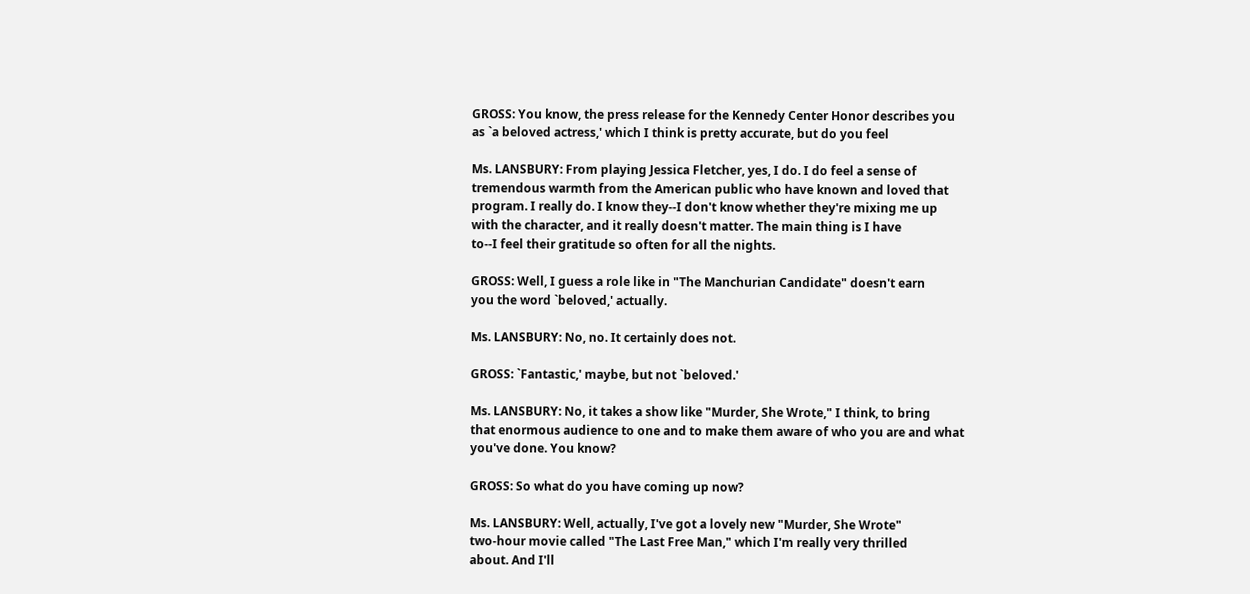GROSS: You know, the press release for the Kennedy Center Honor describes you
as `a beloved actress,' which I think is pretty accurate, but do you feel

Ms. LANSBURY: From playing Jessica Fletcher, yes, I do. I do feel a sense of
tremendous warmth from the American public who have known and loved that
program. I really do. I know they--I don't know whether they're mixing me up
with the character, and it really doesn't matter. The main thing is I have
to--I feel their gratitude so often for all the nights.

GROSS: Well, I guess a role like in "The Manchurian Candidate" doesn't earn
you the word `beloved,' actually.

Ms. LANSBURY: No, no. It certainly does not.

GROSS: `Fantastic,' maybe, but not `beloved.'

Ms. LANSBURY: No, it takes a show like "Murder, She Wrote," I think, to bring
that enormous audience to one and to make them aware of who you are and what
you've done. You know?

GROSS: So what do you have coming up now?

Ms. LANSBURY: Well, actually, I've got a lovely new "Murder, She Wrote"
two-hour movie called "The Last Free Man," which I'm really very thrilled
about. And I'll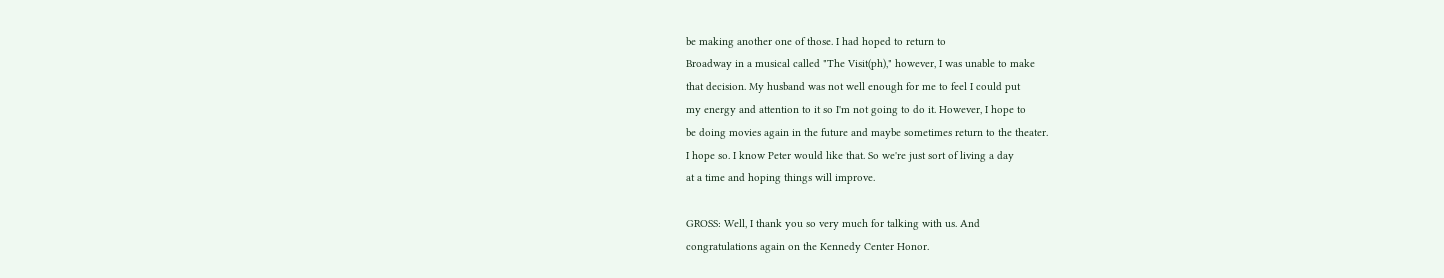be making another one of those. I had hoped to return to
Broadway in a musical called "The Visit(ph)," however, I was unable to make
that decision. My husband was not well enough for me to feel I could put
my energy and attention to it so I'm not going to do it. However, I hope to
be doing movies again in the future and maybe sometimes return to the theater.
I hope so. I know Peter would like that. So we're just sort of living a day
at a time and hoping things will improve.

GROSS: Well, I thank you so very much for talking with us. And
congratulations again on the Kennedy Center Honor.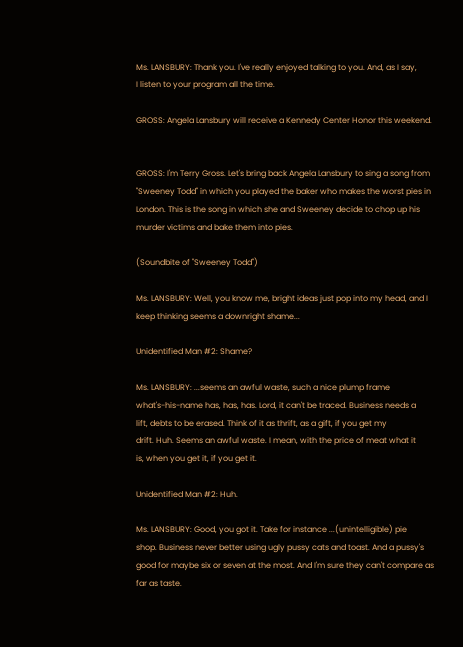Ms. LANSBURY: Thank you. I've really enjoyed talking to you. And, as I say,
I listen to your program all the time.

GROSS: Angela Lansbury will receive a Kennedy Center Honor this weekend.


GROSS: I'm Terry Gross. Let's bring back Angela Lansbury to sing a song from
"Sweeney Todd" in which you played the baker who makes the worst pies in
London. This is the song in which she and Sweeney decide to chop up his
murder victims and bake them into pies.

(Soundbite of "Sweeney Todd")

Ms. LANSBURY: Well, you know me, bright ideas just pop into my head, and I
keep thinking seems a downright shame...

Unidentified Man #2: Shame?

Ms. LANSBURY: ...seems an awful waste, such a nice plump frame
what's-his-name has, has, has. Lord, it can't be traced. Business needs a
lift, debts to be erased. Think of it as thrift, as a gift, if you get my
drift. Huh. Seems an awful waste. I mean, with the price of meat what it
is, when you get it, if you get it.

Unidentified Man #2: Huh.

Ms. LANSBURY: Good, you got it. Take for instance ...(unintelligible) pie
shop. Business never better using ugly pussy cats and toast. And a pussy's
good for maybe six or seven at the most. And I'm sure they can't compare as
far as taste.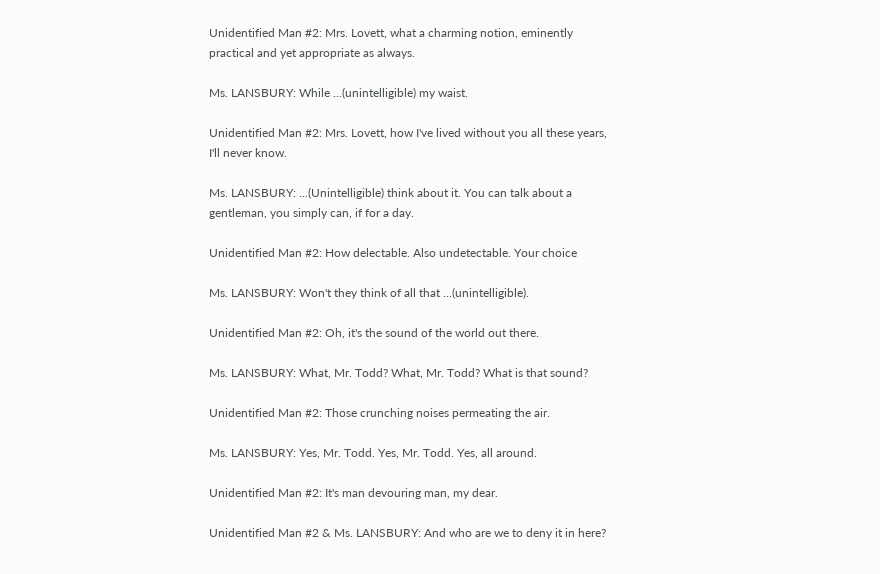Unidentified Man #2: Mrs. Lovett, what a charming notion, eminently
practical and yet appropriate as always.

Ms. LANSBURY: While ...(unintelligible) my waist.

Unidentified Man #2: Mrs. Lovett, how I've lived without you all these years,
I'll never know.

Ms. LANSBURY: ...(Unintelligible) think about it. You can talk about a
gentleman, you simply can, if for a day.

Unidentified Man #2: How delectable. Also undetectable. Your choice

Ms. LANSBURY: Won't they think of all that ...(unintelligible).

Unidentified Man #2: Oh, it's the sound of the world out there.

Ms. LANSBURY: What, Mr. Todd? What, Mr. Todd? What is that sound?

Unidentified Man #2: Those crunching noises permeating the air.

Ms. LANSBURY: Yes, Mr. Todd. Yes, Mr. Todd. Yes, all around.

Unidentified Man #2: It's man devouring man, my dear.

Unidentified Man #2 & Ms. LANSBURY: And who are we to deny it in here?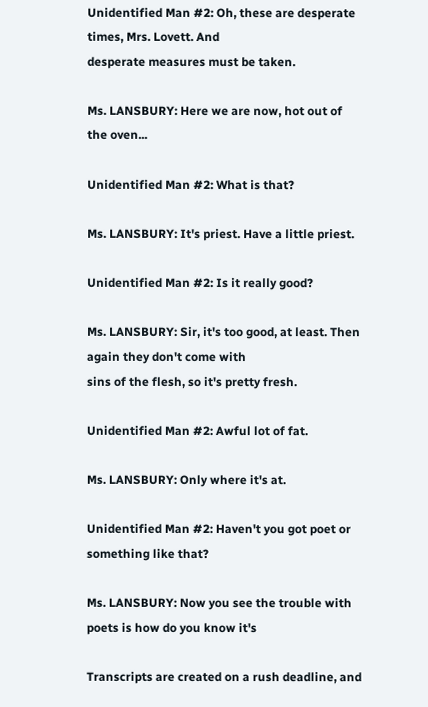Unidentified Man #2: Oh, these are desperate times, Mrs. Lovett. And
desperate measures must be taken.

Ms. LANSBURY: Here we are now, hot out of the oven...

Unidentified Man #2: What is that?

Ms. LANSBURY: It's priest. Have a little priest.

Unidentified Man #2: Is it really good?

Ms. LANSBURY: Sir, it's too good, at least. Then again they don't come with
sins of the flesh, so it's pretty fresh.

Unidentified Man #2: Awful lot of fat.

Ms. LANSBURY: Only where it's at.

Unidentified Man #2: Haven't you got poet or something like that?

Ms. LANSBURY: Now you see the trouble with poets is how do you know it's

Transcripts are created on a rush deadline, and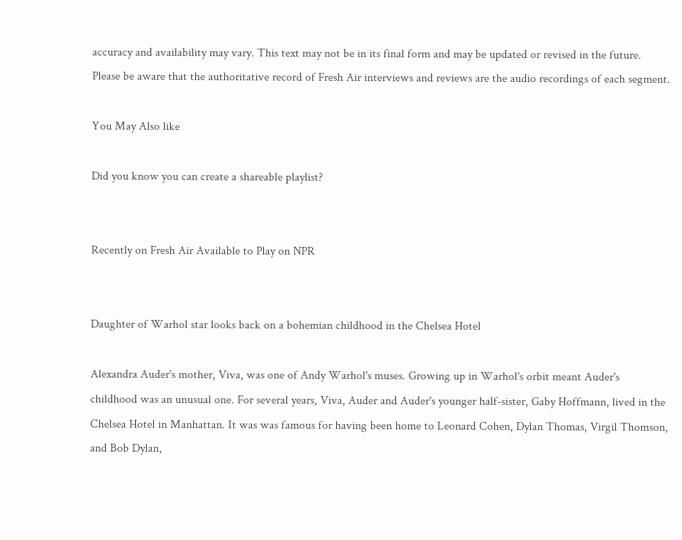accuracy and availability may vary. This text may not be in its final form and may be updated or revised in the future. Please be aware that the authoritative record of Fresh Air interviews and reviews are the audio recordings of each segment.

You May Also like

Did you know you can create a shareable playlist?


Recently on Fresh Air Available to Play on NPR


Daughter of Warhol star looks back on a bohemian childhood in the Chelsea Hotel

Alexandra Auder's mother, Viva, was one of Andy Warhol's muses. Growing up in Warhol's orbit meant Auder's childhood was an unusual one. For several years, Viva, Auder and Auder's younger half-sister, Gaby Hoffmann, lived in the Chelsea Hotel in Manhattan. It was was famous for having been home to Leonard Cohen, Dylan Thomas, Virgil Thomson, and Bob Dylan,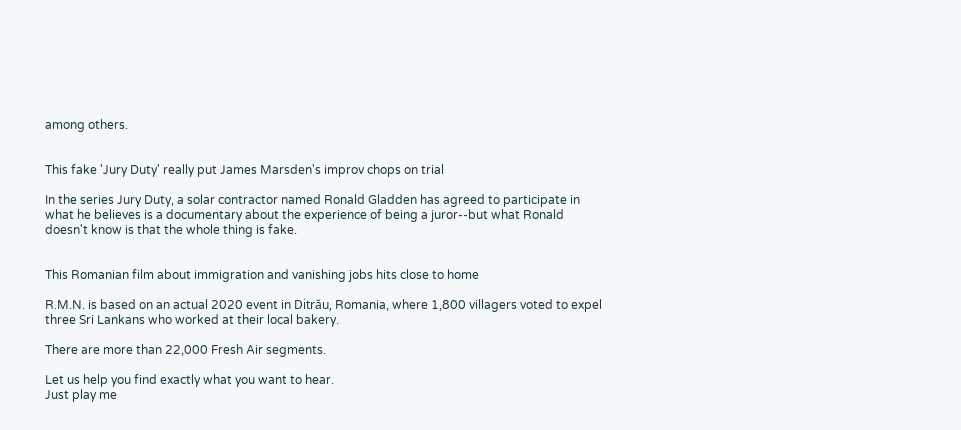among others.


This fake 'Jury Duty' really put James Marsden's improv chops on trial

In the series Jury Duty, a solar contractor named Ronald Gladden has agreed to participate in what he believes is a documentary about the experience of being a juror--but what Ronald doesn't know is that the whole thing is fake.


This Romanian film about immigration and vanishing jobs hits close to home

R.M.N. is based on an actual 2020 event in Ditrău, Romania, where 1,800 villagers voted to expel three Sri Lankans who worked at their local bakery.

There are more than 22,000 Fresh Air segments.

Let us help you find exactly what you want to hear.
Just play me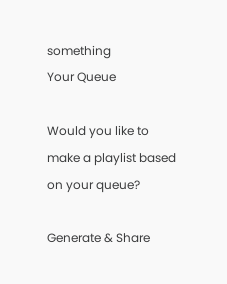something
Your Queue

Would you like to make a playlist based on your queue?

Generate & Share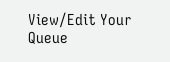View/Edit Your Queue